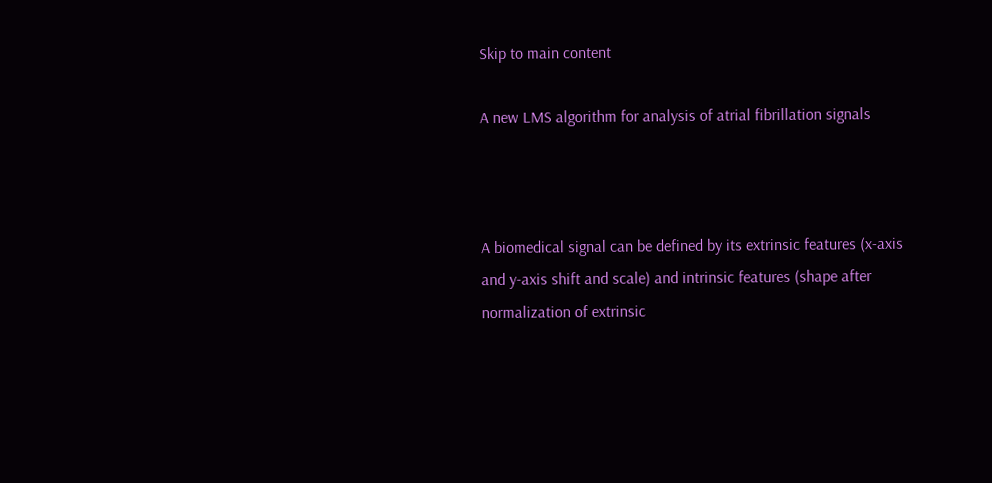Skip to main content

A new LMS algorithm for analysis of atrial fibrillation signals



A biomedical signal can be defined by its extrinsic features (x-axis and y-axis shift and scale) and intrinsic features (shape after normalization of extrinsic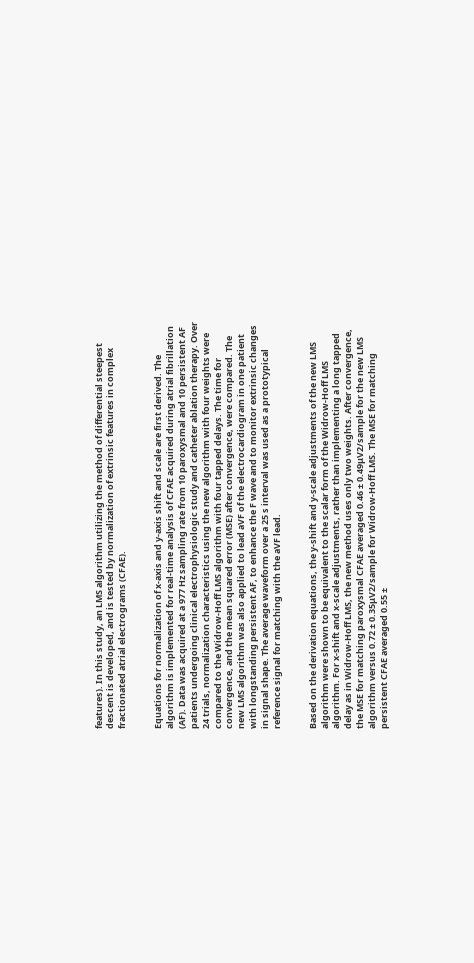features). In this study, an LMS algorithm utilizing the method of differential steepest descent is developed, and is tested by normalization of extrinsic features in complex fractionated atrial electrograms (CFAE).


Equations for normalization of x-axis and y-axis shift and scale are first derived. The algorithm is implemented for real-time analysis of CFAE acquired during atrial fibrillation (AF). Data was acquired at a 977 Hz sampling rate from 10 paroxysmal and 10 persistent AF patients undergoing clinical electrophysiologic study and catheter ablation therapy. Over 24 trials, normalization characteristics using the new algorithm with four weights were compared to the Widrow-Hoff LMS algorithm with four tapped delays. The time for convergence, and the mean squared error (MSE) after convergence, were compared. The new LMS algorithm was also applied to lead aVF of the electrocardiogram in one patient with longstanding persistent AF, to enhance the F wave and to monitor extrinsic changes in signal shape. The average waveform over a 25 s interval was used as a prototypical reference signal for matching with the aVF lead.


Based on the derivation equations, the y-shift and y-scale adjustments of the new LMS algorithm were shown to be equivalent to the scalar form of the Widrow-Hoff LMS algorithm. For x-shift and x-scale adjustments, rather than implementing a long tapped delay as in Widrow-Hoff LMS, the new method uses only two weights. After convergence, the MSE for matching paroxysmal CFAE averaged 0.46 ± 0.49μV2/sample for the new LMS algorithm versus 0.72 ± 0.35μV2/sample for Widrow-Hoff LMS. The MSE for matching persistent CFAE averaged 0.55 ±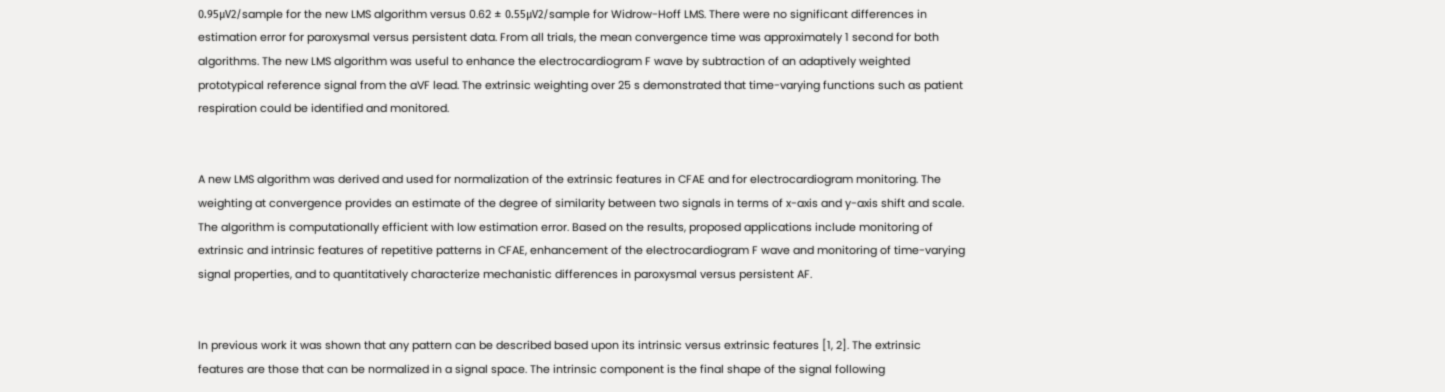0.95μV2/sample for the new LMS algorithm versus 0.62 ± 0.55μV2/sample for Widrow-Hoff LMS. There were no significant differences in estimation error for paroxysmal versus persistent data. From all trials, the mean convergence time was approximately 1 second for both algorithms. The new LMS algorithm was useful to enhance the electrocardiogram F wave by subtraction of an adaptively weighted prototypical reference signal from the aVF lead. The extrinsic weighting over 25 s demonstrated that time-varying functions such as patient respiration could be identified and monitored.


A new LMS algorithm was derived and used for normalization of the extrinsic features in CFAE and for electrocardiogram monitoring. The weighting at convergence provides an estimate of the degree of similarity between two signals in terms of x-axis and y-axis shift and scale. The algorithm is computationally efficient with low estimation error. Based on the results, proposed applications include monitoring of extrinsic and intrinsic features of repetitive patterns in CFAE, enhancement of the electrocardiogram F wave and monitoring of time-varying signal properties, and to quantitatively characterize mechanistic differences in paroxysmal versus persistent AF.


In previous work it was shown that any pattern can be described based upon its intrinsic versus extrinsic features [1, 2]. The extrinsic features are those that can be normalized in a signal space. The intrinsic component is the final shape of the signal following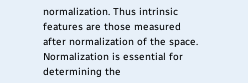normalization. Thus intrinsic features are those measured after normalization of the space. Normalization is essential for determining the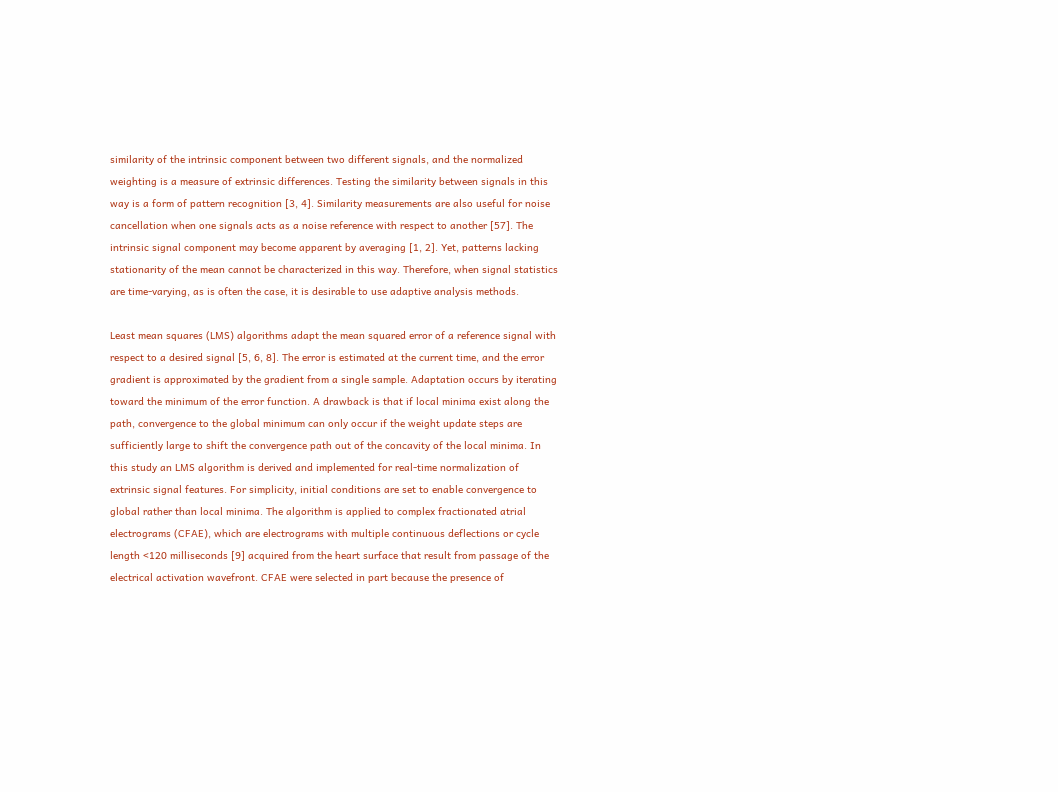similarity of the intrinsic component between two different signals, and the normalized weighting is a measure of extrinsic differences. Testing the similarity between signals in this way is a form of pattern recognition [3, 4]. Similarity measurements are also useful for noise cancellation when one signals acts as a noise reference with respect to another [57]. The intrinsic signal component may become apparent by averaging [1, 2]. Yet, patterns lacking stationarity of the mean cannot be characterized in this way. Therefore, when signal statistics are time-varying, as is often the case, it is desirable to use adaptive analysis methods.

Least mean squares (LMS) algorithms adapt the mean squared error of a reference signal with respect to a desired signal [5, 6, 8]. The error is estimated at the current time, and the error gradient is approximated by the gradient from a single sample. Adaptation occurs by iterating toward the minimum of the error function. A drawback is that if local minima exist along the path, convergence to the global minimum can only occur if the weight update steps are sufficiently large to shift the convergence path out of the concavity of the local minima. In this study an LMS algorithm is derived and implemented for real-time normalization of extrinsic signal features. For simplicity, initial conditions are set to enable convergence to global rather than local minima. The algorithm is applied to complex fractionated atrial electrograms (CFAE), which are electrograms with multiple continuous deflections or cycle length <120 milliseconds [9] acquired from the heart surface that result from passage of the electrical activation wavefront. CFAE were selected in part because the presence of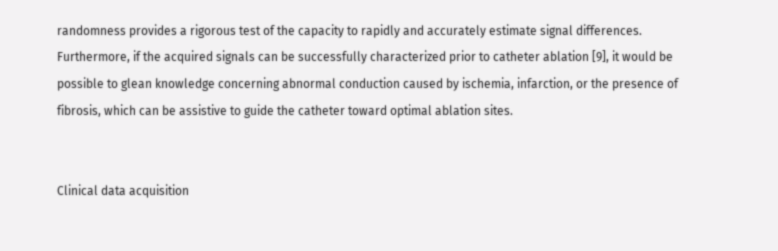randomness provides a rigorous test of the capacity to rapidly and accurately estimate signal differences. Furthermore, if the acquired signals can be successfully characterized prior to catheter ablation [9], it would be possible to glean knowledge concerning abnormal conduction caused by ischemia, infarction, or the presence of fibrosis, which can be assistive to guide the catheter toward optimal ablation sites.


Clinical data acquisition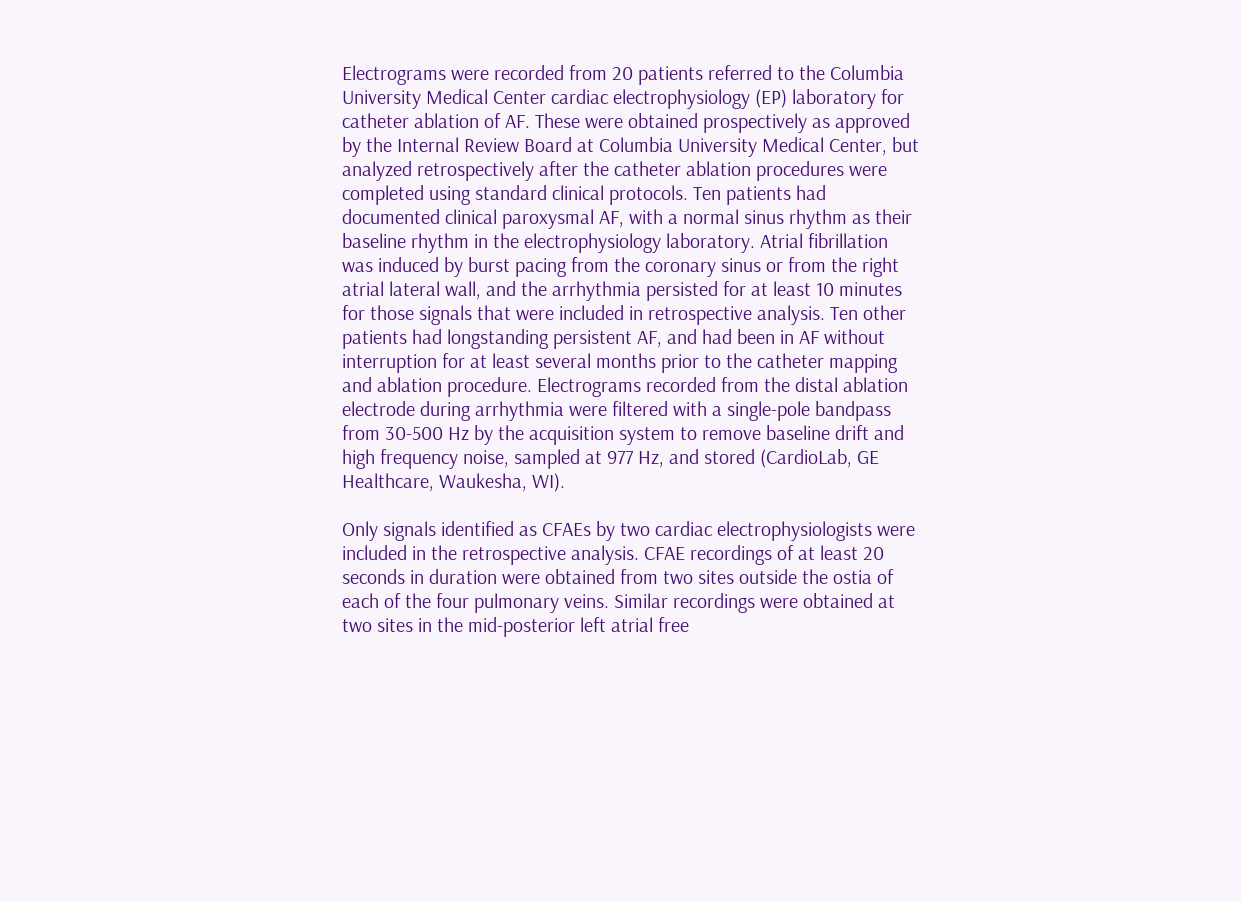Electrograms were recorded from 20 patients referred to the Columbia University Medical Center cardiac electrophysiology (EP) laboratory for catheter ablation of AF. These were obtained prospectively as approved by the Internal Review Board at Columbia University Medical Center, but analyzed retrospectively after the catheter ablation procedures were completed using standard clinical protocols. Ten patients had documented clinical paroxysmal AF, with a normal sinus rhythm as their baseline rhythm in the electrophysiology laboratory. Atrial fibrillation was induced by burst pacing from the coronary sinus or from the right atrial lateral wall, and the arrhythmia persisted for at least 10 minutes for those signals that were included in retrospective analysis. Ten other patients had longstanding persistent AF, and had been in AF without interruption for at least several months prior to the catheter mapping and ablation procedure. Electrograms recorded from the distal ablation electrode during arrhythmia were filtered with a single-pole bandpass from 30-500 Hz by the acquisition system to remove baseline drift and high frequency noise, sampled at 977 Hz, and stored (CardioLab, GE Healthcare, Waukesha, WI).

Only signals identified as CFAEs by two cardiac electrophysiologists were included in the retrospective analysis. CFAE recordings of at least 20 seconds in duration were obtained from two sites outside the ostia of each of the four pulmonary veins. Similar recordings were obtained at two sites in the mid-posterior left atrial free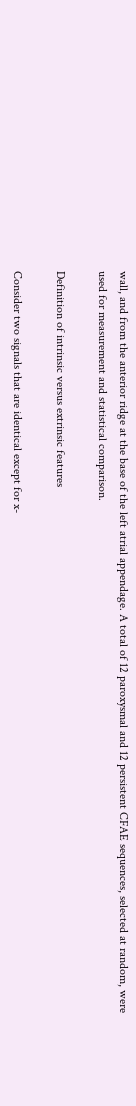wall, and from the anterior ridge at the base of the left atrial appendage. A total of 12 paroxysmal and 12 persistent CFAE sequences, selected at random, were used for measurement and statistical comparison.

Definition of intrinsic versus extrinsic features

Consider two signals that are identical except for x-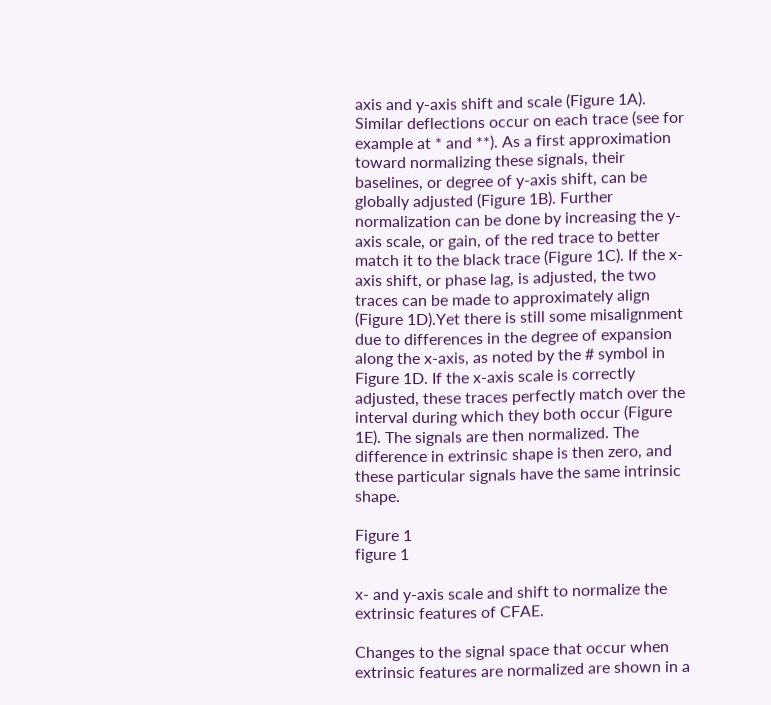axis and y-axis shift and scale (Figure 1A). Similar deflections occur on each trace (see for example at * and **). As a first approximation toward normalizing these signals, their baselines, or degree of y-axis shift, can be globally adjusted (Figure 1B). Further normalization can be done by increasing the y-axis scale, or gain, of the red trace to better match it to the black trace (Figure 1C). If the x-axis shift, or phase lag, is adjusted, the two traces can be made to approximately align (Figure 1D).Yet there is still some misalignment due to differences in the degree of expansion along the x-axis, as noted by the # symbol in Figure 1D. If the x-axis scale is correctly adjusted, these traces perfectly match over the interval during which they both occur (Figure 1E). The signals are then normalized. The difference in extrinsic shape is then zero, and these particular signals have the same intrinsic shape.

Figure 1
figure 1

x- and y-axis scale and shift to normalize the extrinsic features of CFAE.

Changes to the signal space that occur when extrinsic features are normalized are shown in a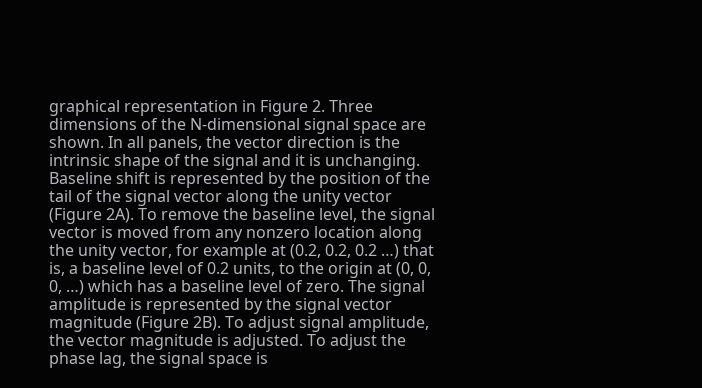graphical representation in Figure 2. Three dimensions of the N-dimensional signal space are shown. In all panels, the vector direction is the intrinsic shape of the signal and it is unchanging. Baseline shift is represented by the position of the tail of the signal vector along the unity vector (Figure 2A). To remove the baseline level, the signal vector is moved from any nonzero location along the unity vector, for example at (0.2, 0.2, 0.2 …) that is, a baseline level of 0.2 units, to the origin at (0, 0, 0, …) which has a baseline level of zero. The signal amplitude is represented by the signal vector magnitude (Figure 2B). To adjust signal amplitude, the vector magnitude is adjusted. To adjust the phase lag, the signal space is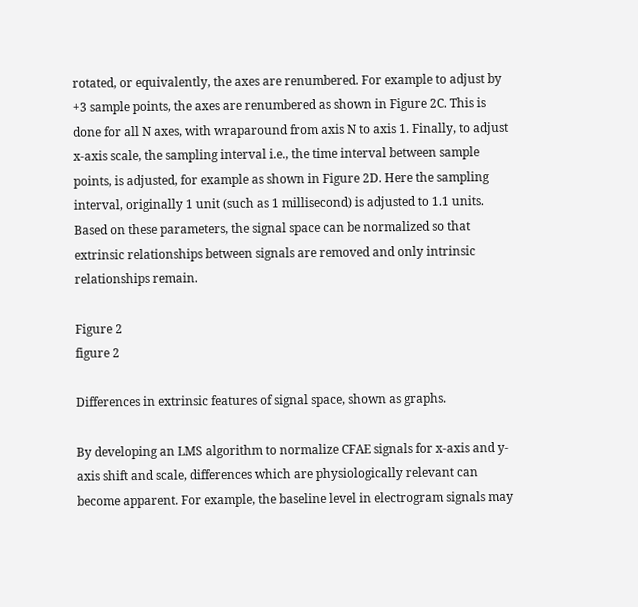rotated, or equivalently, the axes are renumbered. For example to adjust by +3 sample points, the axes are renumbered as shown in Figure 2C. This is done for all N axes, with wraparound from axis N to axis 1. Finally, to adjust x-axis scale, the sampling interval i.e., the time interval between sample points, is adjusted, for example as shown in Figure 2D. Here the sampling interval, originally 1 unit (such as 1 millisecond) is adjusted to 1.1 units. Based on these parameters, the signal space can be normalized so that extrinsic relationships between signals are removed and only intrinsic relationships remain.

Figure 2
figure 2

Differences in extrinsic features of signal space, shown as graphs.

By developing an LMS algorithm to normalize CFAE signals for x-axis and y-axis shift and scale, differences which are physiologically relevant can become apparent. For example, the baseline level in electrogram signals may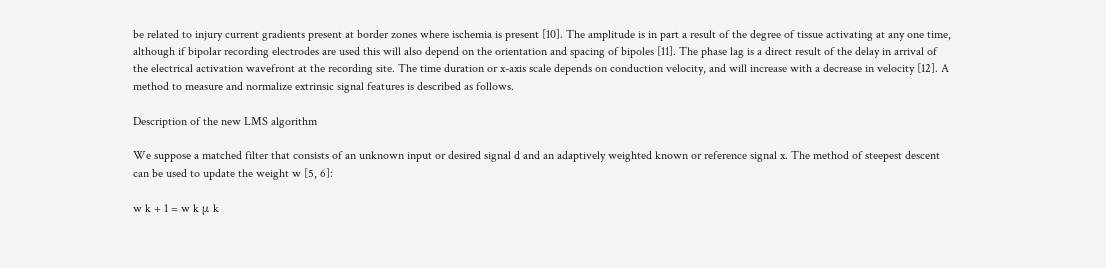be related to injury current gradients present at border zones where ischemia is present [10]. The amplitude is in part a result of the degree of tissue activating at any one time, although if bipolar recording electrodes are used this will also depend on the orientation and spacing of bipoles [11]. The phase lag is a direct result of the delay in arrival of the electrical activation wavefront at the recording site. The time duration or x-axis scale depends on conduction velocity, and will increase with a decrease in velocity [12]. A method to measure and normalize extrinsic signal features is described as follows.

Description of the new LMS algorithm

We suppose a matched filter that consists of an unknown input or desired signal d and an adaptively weighted known or reference signal x. The method of steepest descent can be used to update the weight w [5, 6]:

w k + 1 = w k μ k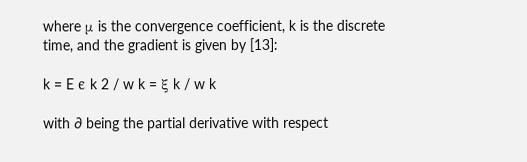where μ is the convergence coefficient, k is the discrete time, and the gradient is given by [13]:

k = E ϵ k 2 / w k = ξ k / w k

with ∂ being the partial derivative with respect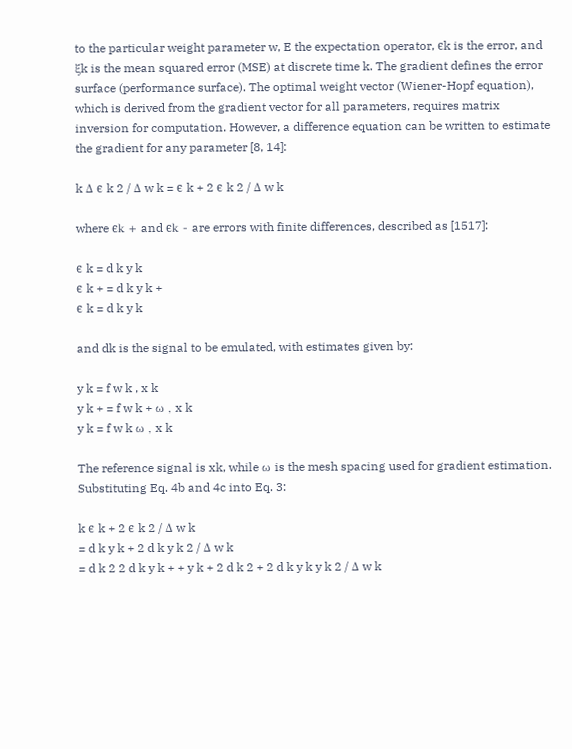to the particular weight parameter w, E the expectation operator, ϵk is the error, and ξk is the mean squared error (MSE) at discrete time k. The gradient defines the error surface (performance surface). The optimal weight vector (Wiener-Hopf equation), which is derived from the gradient vector for all parameters, requires matrix inversion for computation. However, a difference equation can be written to estimate the gradient for any parameter [8, 14]:

k Δ ϵ k 2 / Δ w k = ϵ k + 2 ϵ k 2 / Δ w k

where ϵk + and ϵk - are errors with finite differences, described as [1517]:

ϵ k = d k y k
ϵ k + = d k y k +
ϵ k = d k y k

and dk is the signal to be emulated, with estimates given by:

y k = f w k , x k
y k + = f w k + ω , x k
y k = f w k ω , x k

The reference signal is xk, while ω is the mesh spacing used for gradient estimation. Substituting Eq. 4b and 4c into Eq. 3:

k ϵ k + 2 ϵ k 2 / Δ w k
= d k y k + 2 d k y k 2 / Δ w k
= d k 2 2 d k y k + + y k + 2 d k 2 + 2 d k y k y k 2 / Δ w k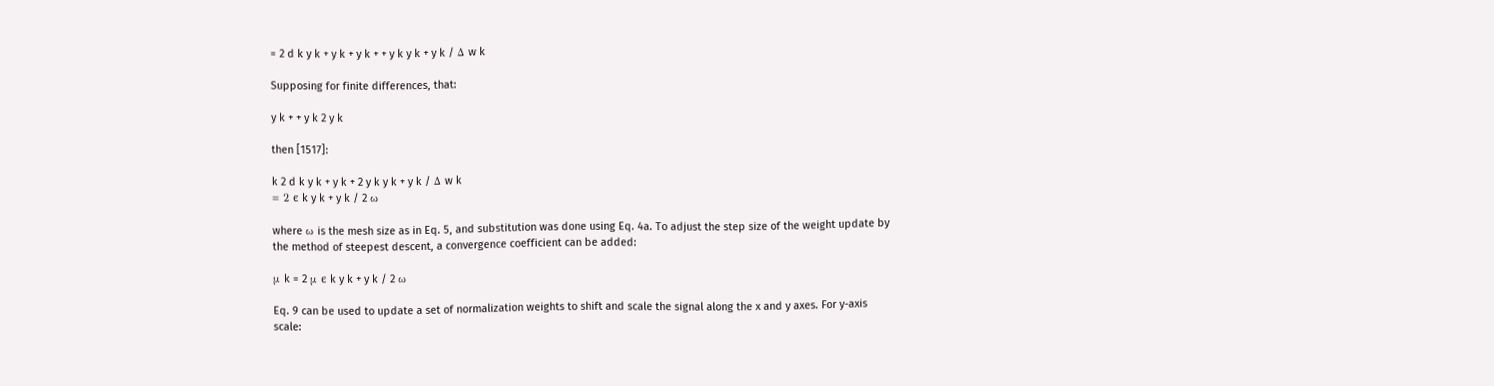= 2 d k y k + y k + y k + + y k y k + y k / Δ w k

Supposing for finite differences, that:

y k + + y k 2 y k

then [1517]:

k 2 d k y k + y k + 2 y k y k + y k / Δ w k
= 2 ϵ k y k + y k / 2 ω

where ω is the mesh size as in Eq. 5, and substitution was done using Eq. 4a. To adjust the step size of the weight update by the method of steepest descent, a convergence coefficient can be added:

μ k = 2 μ ϵ k y k + y k / 2 ω

Eq. 9 can be used to update a set of normalization weights to shift and scale the signal along the x and y axes. For y-axis scale: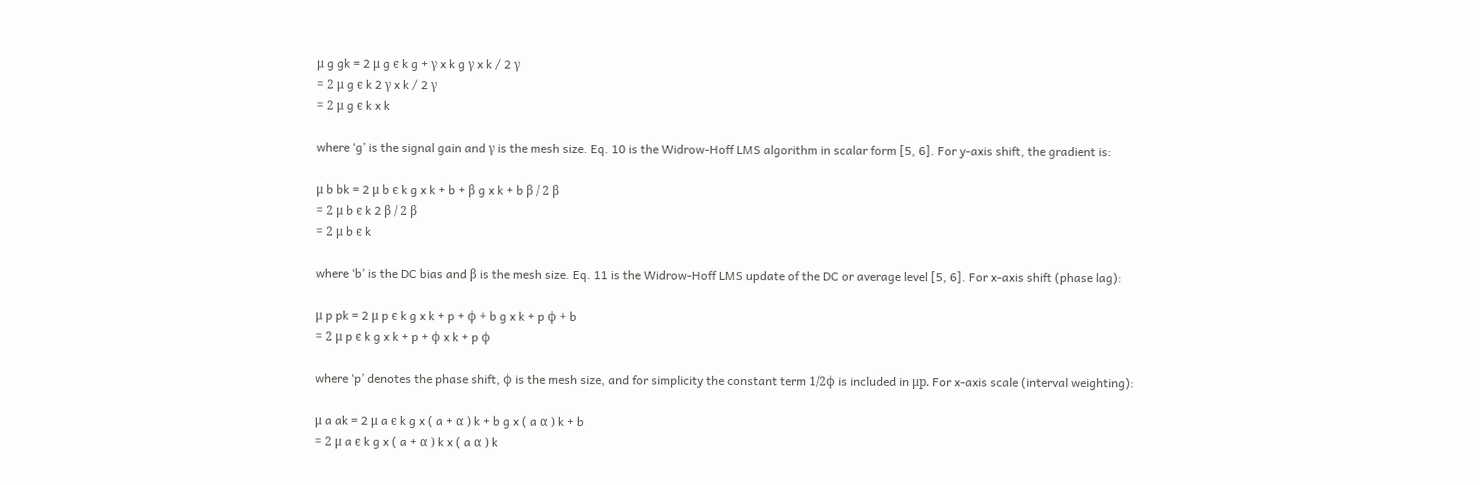μ g gk = 2 μ g ϵ k g + γ x k g γ x k / 2 γ
= 2 μ g ϵ k 2 γ x k / 2 γ
= 2 μ g ϵ k x k

where ‘g’ is the signal gain and γ is the mesh size. Eq. 10 is the Widrow-Hoff LMS algorithm in scalar form [5, 6]. For y-axis shift, the gradient is:

μ b bk = 2 μ b ϵ k g x k + b + β g x k + b β / 2 β
= 2 μ b ϵ k 2 β / 2 β
= 2 μ b ϵ k

where ‘b’ is the DC bias and β is the mesh size. Eq. 11 is the Widrow-Hoff LMS update of the DC or average level [5, 6]. For x-axis shift (phase lag):

μ p pk = 2 μ p ϵ k g x k + p + ϕ + b g x k + p ϕ + b
= 2 μ p ϵ k g x k + p + ϕ x k + p ϕ

where ‘p’ denotes the phase shift, ϕ is the mesh size, and for simplicity the constant term 1/2ϕ is included in μp. For x-axis scale (interval weighting):

μ a ak = 2 μ a ϵ k g x ( a + α ) k + b g x ( a α ) k + b
= 2 μ a ϵ k g x ( a + α ) k x ( a α ) k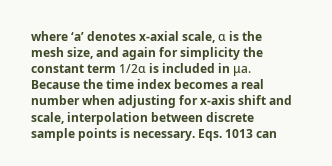where ‘a’ denotes x-axial scale, α is the mesh size, and again for simplicity the constant term 1/2α is included in μa. Because the time index becomes a real number when adjusting for x-axis shift and scale, interpolation between discrete sample points is necessary. Eqs. 1013 can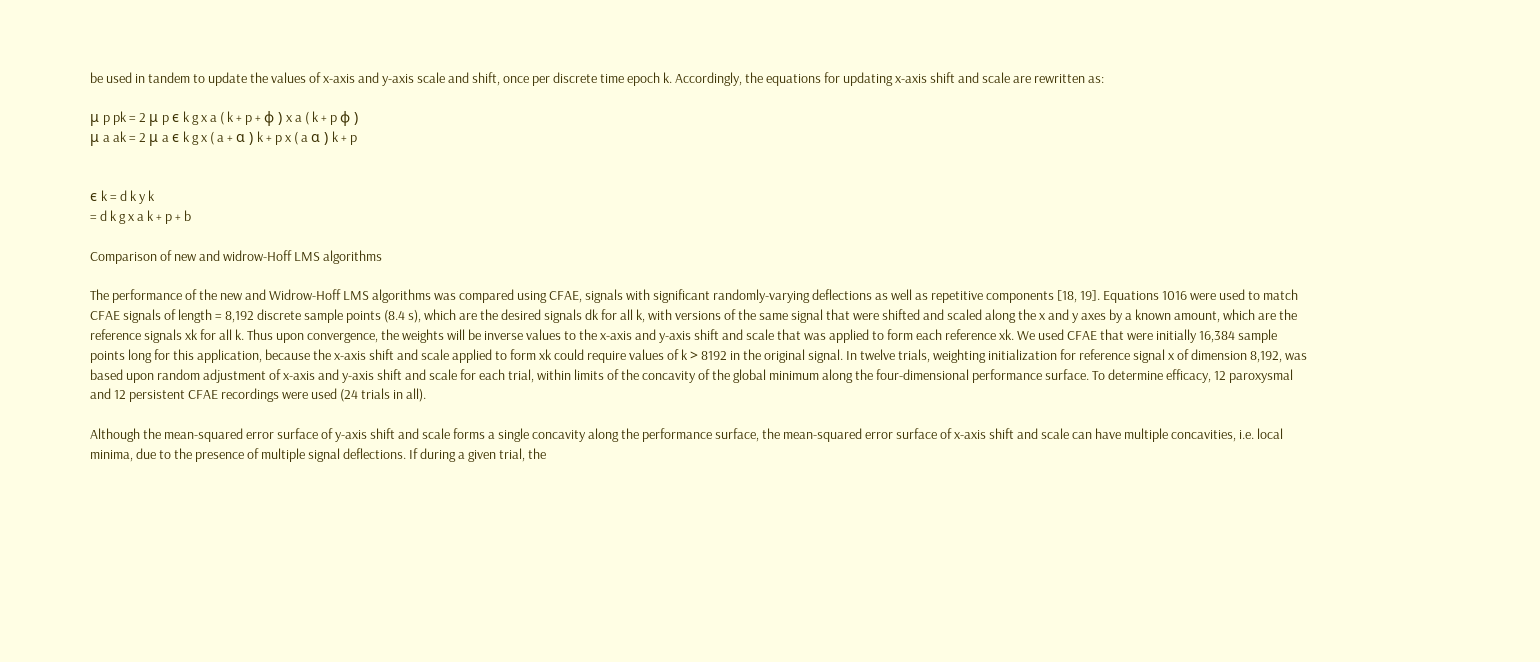be used in tandem to update the values of x-axis and y-axis scale and shift, once per discrete time epoch k. Accordingly, the equations for updating x-axis shift and scale are rewritten as:

μ p pk = 2 μ p ϵ k g x a ( k + p + ϕ ) x a ( k + p ϕ )
μ a ak = 2 μ a ϵ k g x ( a + α ) k + p x ( a α ) k + p


ϵ k = d k y k
= d k g x a k + p + b

Comparison of new and widrow-Hoff LMS algorithms

The performance of the new and Widrow-Hoff LMS algorithms was compared using CFAE, signals with significant randomly-varying deflections as well as repetitive components [18, 19]. Equations 1016 were used to match CFAE signals of length = 8,192 discrete sample points (8.4 s), which are the desired signals dk for all k, with versions of the same signal that were shifted and scaled along the x and y axes by a known amount, which are the reference signals xk for all k. Thus upon convergence, the weights will be inverse values to the x-axis and y-axis shift and scale that was applied to form each reference xk. We used CFAE that were initially 16,384 sample points long for this application, because the x-axis shift and scale applied to form xk could require values of k > 8192 in the original signal. In twelve trials, weighting initialization for reference signal x of dimension 8,192, was based upon random adjustment of x-axis and y-axis shift and scale for each trial, within limits of the concavity of the global minimum along the four-dimensional performance surface. To determine efficacy, 12 paroxysmal and 12 persistent CFAE recordings were used (24 trials in all).

Although the mean-squared error surface of y-axis shift and scale forms a single concavity along the performance surface, the mean-squared error surface of x-axis shift and scale can have multiple concavities, i.e. local minima, due to the presence of multiple signal deflections. If during a given trial, the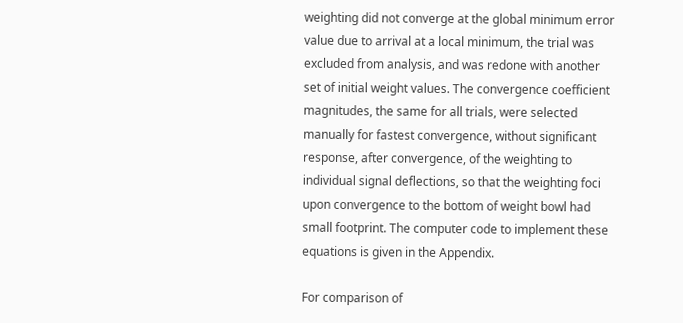weighting did not converge at the global minimum error value due to arrival at a local minimum, the trial was excluded from analysis, and was redone with another set of initial weight values. The convergence coefficient magnitudes, the same for all trials, were selected manually for fastest convergence, without significant response, after convergence, of the weighting to individual signal deflections, so that the weighting foci upon convergence to the bottom of weight bowl had small footprint. The computer code to implement these equations is given in the Appendix.

For comparison of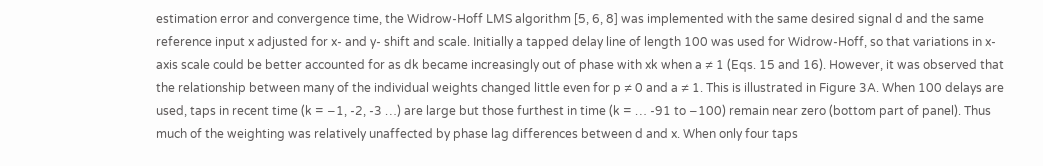estimation error and convergence time, the Widrow-Hoff LMS algorithm [5, 6, 8] was implemented with the same desired signal d and the same reference input x adjusted for x- and y- shift and scale. Initially a tapped delay line of length 100 was used for Widrow-Hoff, so that variations in x-axis scale could be better accounted for as dk became increasingly out of phase with xk when a ≠ 1 (Eqs. 15 and 16). However, it was observed that the relationship between many of the individual weights changed little even for p ≠ 0 and a ≠ 1. This is illustrated in Figure 3A. When 100 delays are used, taps in recent time (k = −1, -2, -3 …) are large but those furthest in time (k = … -91 to −100) remain near zero (bottom part of panel). Thus much of the weighting was relatively unaffected by phase lag differences between d and x. When only four taps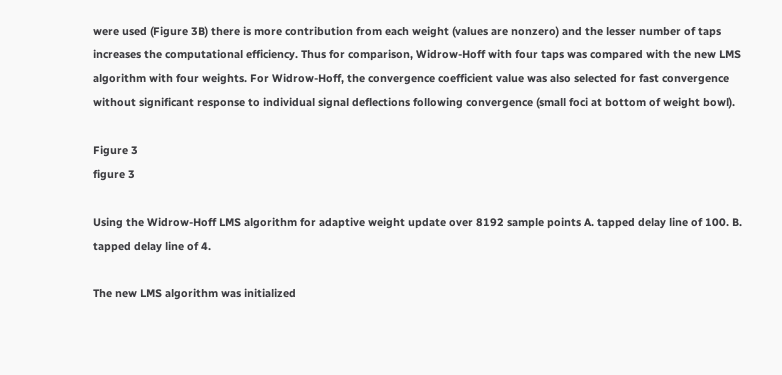were used (Figure 3B) there is more contribution from each weight (values are nonzero) and the lesser number of taps increases the computational efficiency. Thus for comparison, Widrow-Hoff with four taps was compared with the new LMS algorithm with four weights. For Widrow-Hoff, the convergence coefficient value was also selected for fast convergence without significant response to individual signal deflections following convergence (small foci at bottom of weight bowl).

Figure 3
figure 3

Using the Widrow-Hoff LMS algorithm for adaptive weight update over 8192 sample points A. tapped delay line of 100. B. tapped delay line of 4.

The new LMS algorithm was initialized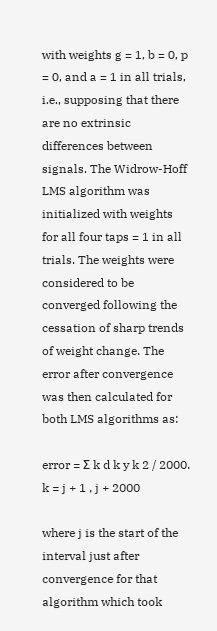with weights g = 1, b = 0, p = 0, and a = 1 in all trials, i.e., supposing that there are no extrinsic differences between signals. The Widrow-Hoff LMS algorithm was initialized with weights for all four taps = 1 in all trials. The weights were considered to be converged following the cessation of sharp trends of weight change. The error after convergence was then calculated for both LMS algorithms as:

error = Σ k d k y k 2 / 2000. k = j + 1 , j + 2000

where j is the start of the interval just after convergence for that algorithm which took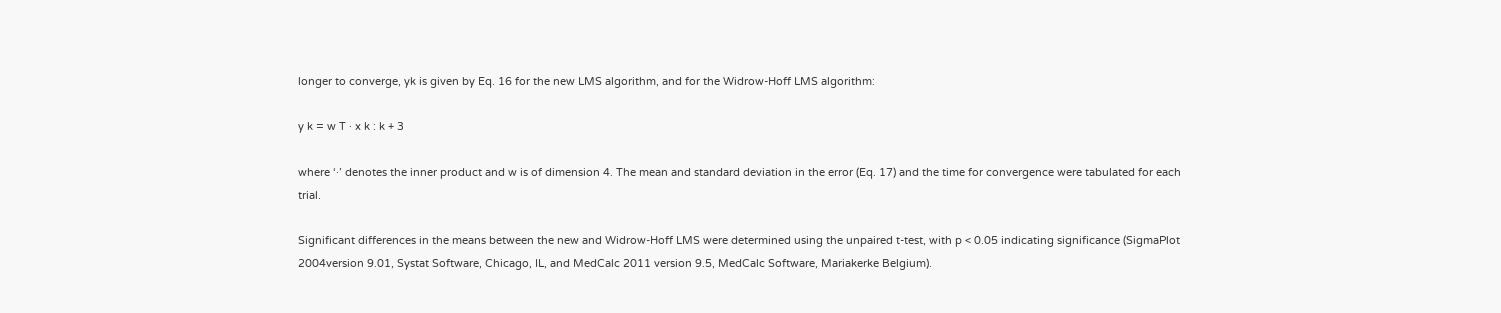longer to converge, yk is given by Eq. 16 for the new LMS algorithm, and for the Widrow-Hoff LMS algorithm:

y k = w T · x k : k + 3

where ‘·’ denotes the inner product and w is of dimension 4. The mean and standard deviation in the error (Eq. 17) and the time for convergence were tabulated for each trial.

Significant differences in the means between the new and Widrow-Hoff LMS were determined using the unpaired t-test, with p < 0.05 indicating significance (SigmaPlot 2004version 9.01, Systat Software, Chicago, IL, and MedCalc 2011 version 9.5, MedCalc Software, Mariakerke Belgium).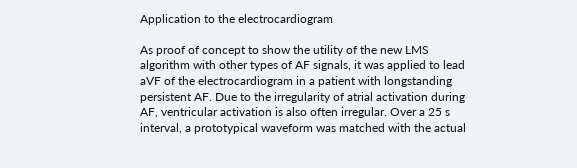Application to the electrocardiogram

As proof of concept to show the utility of the new LMS algorithm with other types of AF signals, it was applied to lead aVF of the electrocardiogram in a patient with longstanding persistent AF. Due to the irregularity of atrial activation during AF, ventricular activation is also often irregular. Over a 25 s interval, a prototypical waveform was matched with the actual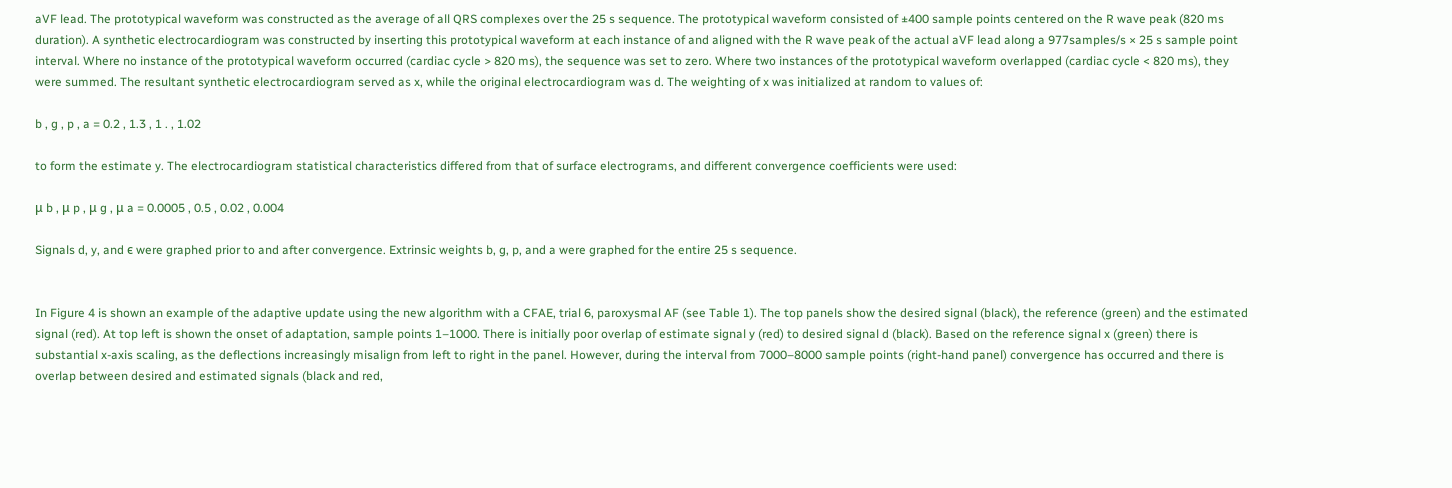aVF lead. The prototypical waveform was constructed as the average of all QRS complexes over the 25 s sequence. The prototypical waveform consisted of ±400 sample points centered on the R wave peak (820 ms duration). A synthetic electrocardiogram was constructed by inserting this prototypical waveform at each instance of and aligned with the R wave peak of the actual aVF lead along a 977samples/s × 25 s sample point interval. Where no instance of the prototypical waveform occurred (cardiac cycle > 820 ms), the sequence was set to zero. Where two instances of the prototypical waveform overlapped (cardiac cycle < 820 ms), they were summed. The resultant synthetic electrocardiogram served as x, while the original electrocardiogram was d. The weighting of x was initialized at random to values of:

b , g , p , a = 0.2 , 1.3 , 1 . , 1.02

to form the estimate y. The electrocardiogram statistical characteristics differed from that of surface electrograms, and different convergence coefficients were used:

μ b , μ p , μ g , μ a = 0.0005 , 0.5 , 0.02 , 0.004

Signals d, y, and ϵ were graphed prior to and after convergence. Extrinsic weights b, g, p, and a were graphed for the entire 25 s sequence.


In Figure 4 is shown an example of the adaptive update using the new algorithm with a CFAE, trial 6, paroxysmal AF (see Table 1). The top panels show the desired signal (black), the reference (green) and the estimated signal (red). At top left is shown the onset of adaptation, sample points 1–1000. There is initially poor overlap of estimate signal y (red) to desired signal d (black). Based on the reference signal x (green) there is substantial x-axis scaling, as the deflections increasingly misalign from left to right in the panel. However, during the interval from 7000–8000 sample points (right-hand panel) convergence has occurred and there is overlap between desired and estimated signals (black and red,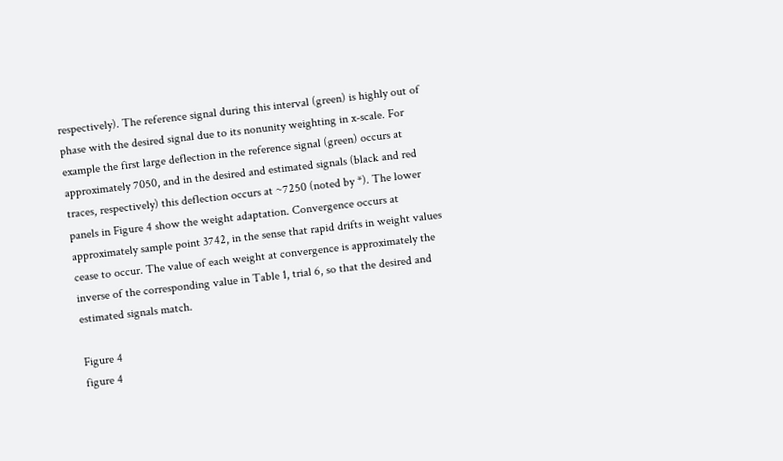respectively). The reference signal during this interval (green) is highly out of phase with the desired signal due to its nonunity weighting in x-scale. For example the first large deflection in the reference signal (green) occurs at approximately 7050, and in the desired and estimated signals (black and red traces, respectively) this deflection occurs at ~7250 (noted by *). The lower panels in Figure 4 show the weight adaptation. Convergence occurs at approximately sample point 3742, in the sense that rapid drifts in weight values cease to occur. The value of each weight at convergence is approximately the inverse of the corresponding value in Table 1, trial 6, so that the desired and estimated signals match.

Figure 4
figure 4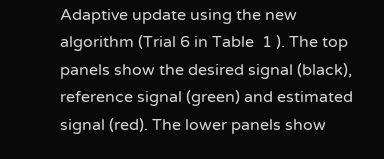Adaptive update using the new algorithm (Trial 6 in Table  1 ). The top panels show the desired signal (black), reference signal (green) and estimated signal (red). The lower panels show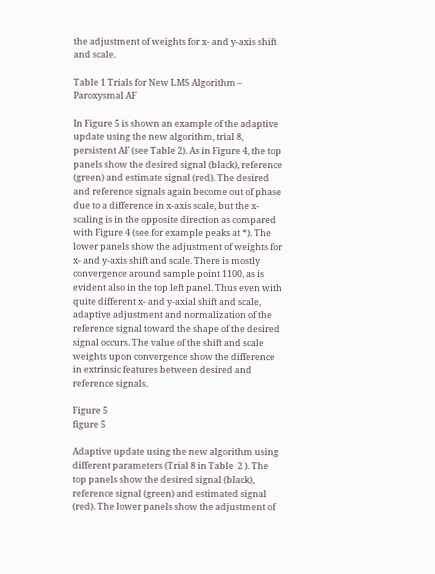the adjustment of weights for x- and y-axis shift and scale.

Table 1 Trials for New LMS Algorithm – Paroxysmal AF

In Figure 5 is shown an example of the adaptive update using the new algorithm, trial 8, persistent AF (see Table 2). As in Figure 4, the top panels show the desired signal (black), reference (green) and estimate signal (red). The desired and reference signals again become out of phase due to a difference in x-axis scale, but the x-scaling is in the opposite direction as compared with Figure 4 (see for example peaks at *). The lower panels show the adjustment of weights for x- and y-axis shift and scale. There is mostly convergence around sample point 1100, as is evident also in the top left panel. Thus even with quite different x- and y-axial shift and scale, adaptive adjustment and normalization of the reference signal toward the shape of the desired signal occurs. The value of the shift and scale weights upon convergence show the difference in extrinsic features between desired and reference signals.

Figure 5
figure 5

Adaptive update using the new algorithm using different parameters (Trial 8 in Table  2 ). The top panels show the desired signal (black), reference signal (green) and estimated signal (red). The lower panels show the adjustment of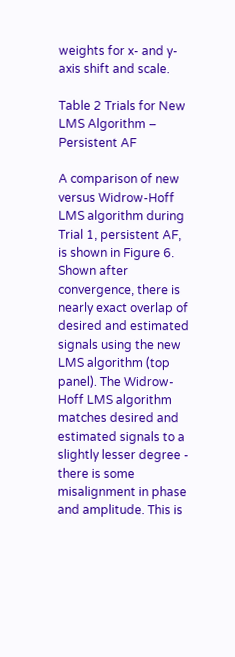weights for x- and y-axis shift and scale.

Table 2 Trials for New LMS Algorithm – Persistent AF

A comparison of new versus Widrow-Hoff LMS algorithm during Trial 1, persistent AF, is shown in Figure 6. Shown after convergence, there is nearly exact overlap of desired and estimated signals using the new LMS algorithm (top panel). The Widrow-Hoff LMS algorithm matches desired and estimated signals to a slightly lesser degree - there is some misalignment in phase and amplitude. This is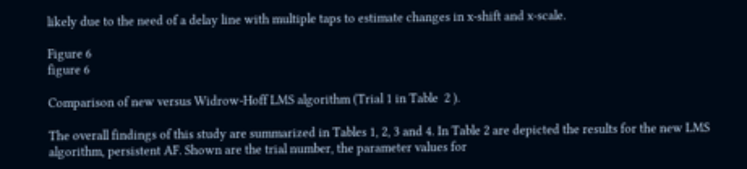likely due to the need of a delay line with multiple taps to estimate changes in x-shift and x-scale.

Figure 6
figure 6

Comparison of new versus Widrow-Hoff LMS algorithm (Trial 1 in Table  2 ).

The overall findings of this study are summarized in Tables 1, 2, 3 and 4. In Table 2 are depicted the results for the new LMS algorithm, persistent AF. Shown are the trial number, the parameter values for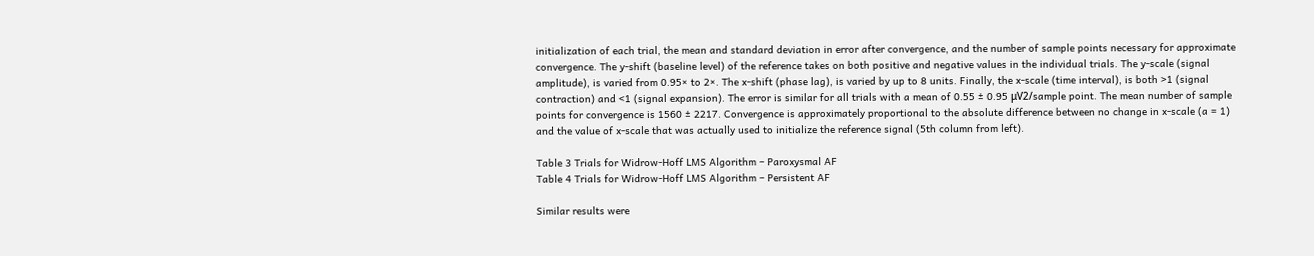initialization of each trial, the mean and standard deviation in error after convergence, and the number of sample points necessary for approximate convergence. The y-shift (baseline level) of the reference takes on both positive and negative values in the individual trials. The y-scale (signal amplitude), is varied from 0.95× to 2×. The x-shift (phase lag), is varied by up to 8 units. Finally, the x-scale (time interval), is both >1 (signal contraction) and <1 (signal expansion). The error is similar for all trials with a mean of 0.55 ± 0.95 μV2/sample point. The mean number of sample points for convergence is 1560 ± 2217. Convergence is approximately proportional to the absolute difference between no change in x-scale (a = 1) and the value of x-scale that was actually used to initialize the reference signal (5th column from left).

Table 3 Trials for Widrow-Hoff LMS Algorithm – Paroxysmal AF
Table 4 Trials for Widrow-Hoff LMS Algorithm – Persistent AF

Similar results were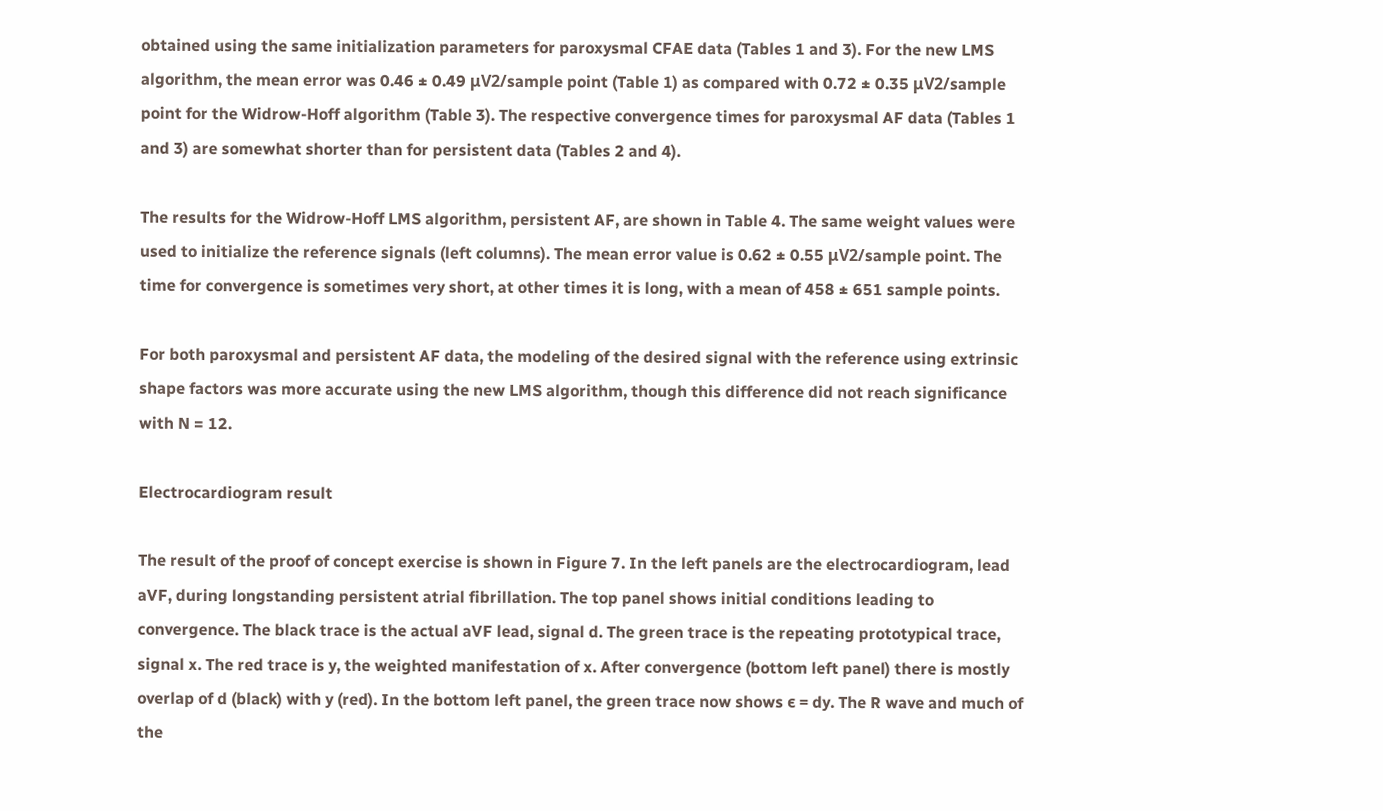obtained using the same initialization parameters for paroxysmal CFAE data (Tables 1 and 3). For the new LMS algorithm, the mean error was 0.46 ± 0.49 μV2/sample point (Table 1) as compared with 0.72 ± 0.35 μV2/sample point for the Widrow-Hoff algorithm (Table 3). The respective convergence times for paroxysmal AF data (Tables 1 and 3) are somewhat shorter than for persistent data (Tables 2 and 4).

The results for the Widrow-Hoff LMS algorithm, persistent AF, are shown in Table 4. The same weight values were used to initialize the reference signals (left columns). The mean error value is 0.62 ± 0.55 μV2/sample point. The time for convergence is sometimes very short, at other times it is long, with a mean of 458 ± 651 sample points.

For both paroxysmal and persistent AF data, the modeling of the desired signal with the reference using extrinsic shape factors was more accurate using the new LMS algorithm, though this difference did not reach significance with N = 12.

Electrocardiogram result

The result of the proof of concept exercise is shown in Figure 7. In the left panels are the electrocardiogram, lead aVF, during longstanding persistent atrial fibrillation. The top panel shows initial conditions leading to convergence. The black trace is the actual aVF lead, signal d. The green trace is the repeating prototypical trace, signal x. The red trace is y, the weighted manifestation of x. After convergence (bottom left panel) there is mostly overlap of d (black) with y (red). In the bottom left panel, the green trace now shows ϵ = dy. The R wave and much of the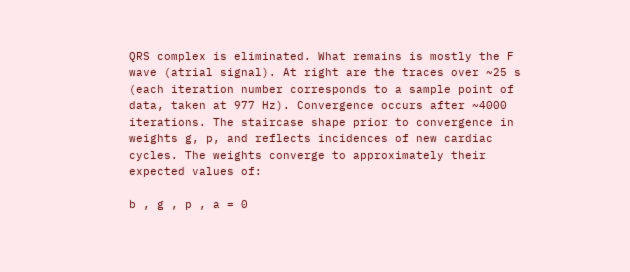QRS complex is eliminated. What remains is mostly the F wave (atrial signal). At right are the traces over ~25 s (each iteration number corresponds to a sample point of data, taken at 977 Hz). Convergence occurs after ~4000 iterations. The staircase shape prior to convergence in weights g, p, and reflects incidences of new cardiac cycles. The weights converge to approximately their expected values of:

b , g , p , a = 0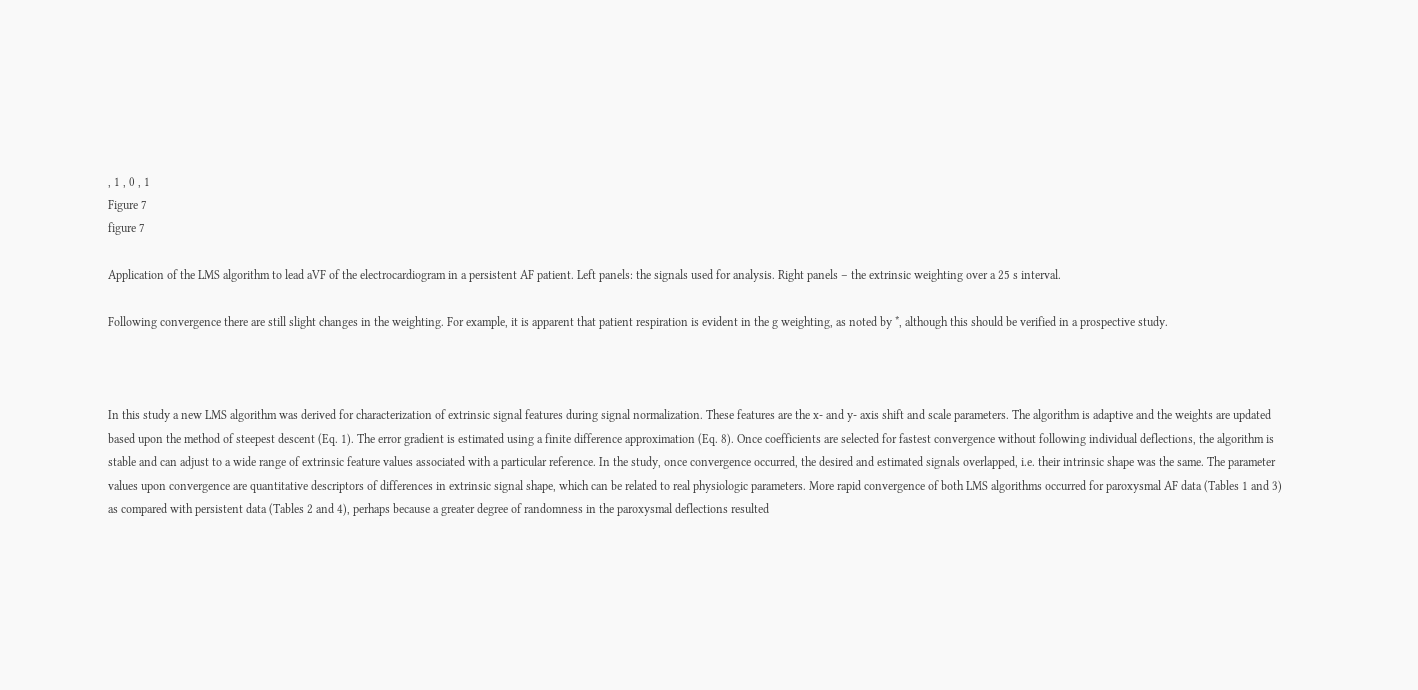, 1 , 0 , 1
Figure 7
figure 7

Application of the LMS algorithm to lead aVF of the electrocardiogram in a persistent AF patient. Left panels: the signals used for analysis. Right panels – the extrinsic weighting over a 25 s interval.

Following convergence there are still slight changes in the weighting. For example, it is apparent that patient respiration is evident in the g weighting, as noted by *, although this should be verified in a prospective study.



In this study a new LMS algorithm was derived for characterization of extrinsic signal features during signal normalization. These features are the x- and y- axis shift and scale parameters. The algorithm is adaptive and the weights are updated based upon the method of steepest descent (Eq. 1). The error gradient is estimated using a finite difference approximation (Eq. 8). Once coefficients are selected for fastest convergence without following individual deflections, the algorithm is stable and can adjust to a wide range of extrinsic feature values associated with a particular reference. In the study, once convergence occurred, the desired and estimated signals overlapped, i.e. their intrinsic shape was the same. The parameter values upon convergence are quantitative descriptors of differences in extrinsic signal shape, which can be related to real physiologic parameters. More rapid convergence of both LMS algorithms occurred for paroxysmal AF data (Tables 1 and 3) as compared with persistent data (Tables 2 and 4), perhaps because a greater degree of randomness in the paroxysmal deflections resulted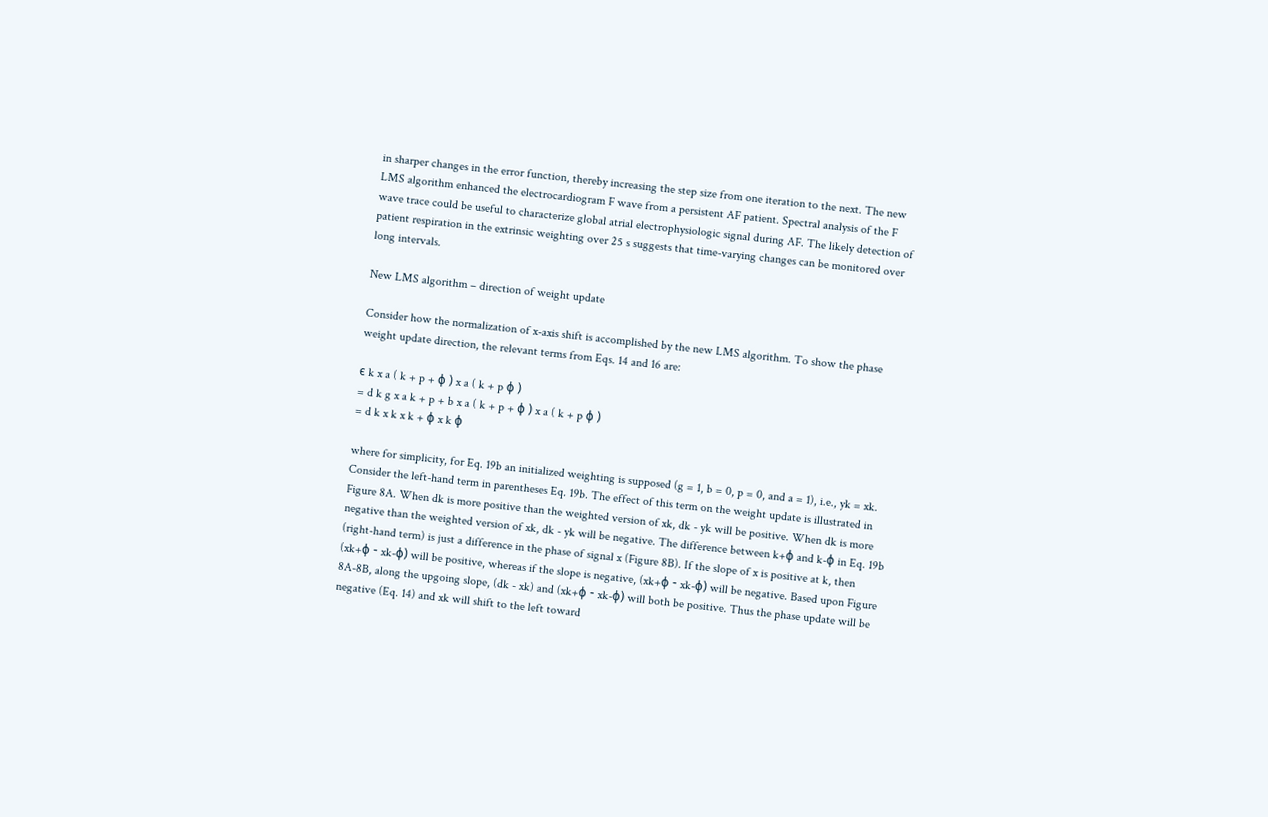in sharper changes in the error function, thereby increasing the step size from one iteration to the next. The new LMS algorithm enhanced the electrocardiogram F wave from a persistent AF patient. Spectral analysis of the F wave trace could be useful to characterize global atrial electrophysiologic signal during AF. The likely detection of patient respiration in the extrinsic weighting over 25 s suggests that time-varying changes can be monitored over long intervals.

New LMS algorithm – direction of weight update

Consider how the normalization of x-axis shift is accomplished by the new LMS algorithm. To show the phase weight update direction, the relevant terms from Eqs. 14 and 16 are:

ϵ k x a ( k + p + ϕ ) x a ( k + p ϕ )
= d k g x a k + p + b x a ( k + p + ϕ ) x a ( k + p ϕ )
= d k x k x k + ϕ x k ϕ

where for simplicity, for Eq. 19b an initialized weighting is supposed (g = 1, b = 0, p = 0, and a = 1), i.e., yk = xk. Consider the left-hand term in parentheses Eq. 19b. The effect of this term on the weight update is illustrated in Figure 8A. When dk is more positive than the weighted version of xk, dk - yk will be positive. When dk is more negative than the weighted version of xk, dk - yk will be negative. The difference between k+ϕ and k-ϕ in Eq. 19b (right-hand term) is just a difference in the phase of signal x (Figure 8B). If the slope of x is positive at k, then (xk+ϕ - xk-ϕ) will be positive, whereas if the slope is negative, (xk+ϕ - xk-ϕ) will be negative. Based upon Figure 8A-8B, along the upgoing slope, (dk - xk) and (xk+ϕ - xk-ϕ) will both be positive. Thus the phase update will be negative (Eq. 14) and xk will shift to the left toward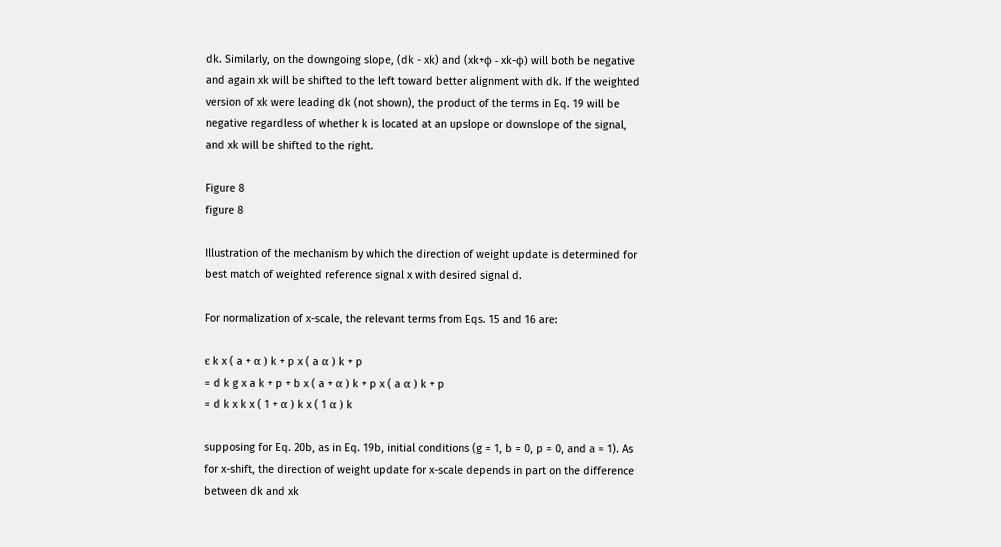dk. Similarly, on the downgoing slope, (dk - xk) and (xk+ϕ - xk-ϕ) will both be negative and again xk will be shifted to the left toward better alignment with dk. If the weighted version of xk were leading dk (not shown), the product of the terms in Eq. 19 will be negative regardless of whether k is located at an upslope or downslope of the signal, and xk will be shifted to the right.

Figure 8
figure 8

Illustration of the mechanism by which the direction of weight update is determined for best match of weighted reference signal x with desired signal d.

For normalization of x-scale, the relevant terms from Eqs. 15 and 16 are:

ϵ k x ( a + α ) k + p x ( a α ) k + p
= d k g x a k + p + b x ( a + α ) k + p x ( a α ) k + p
= d k x k x ( 1 + α ) k x ( 1 α ) k

supposing for Eq. 20b, as in Eq. 19b, initial conditions (g = 1, b = 0, p = 0, and a = 1). As for x-shift, the direction of weight update for x-scale depends in part on the difference between dk and xk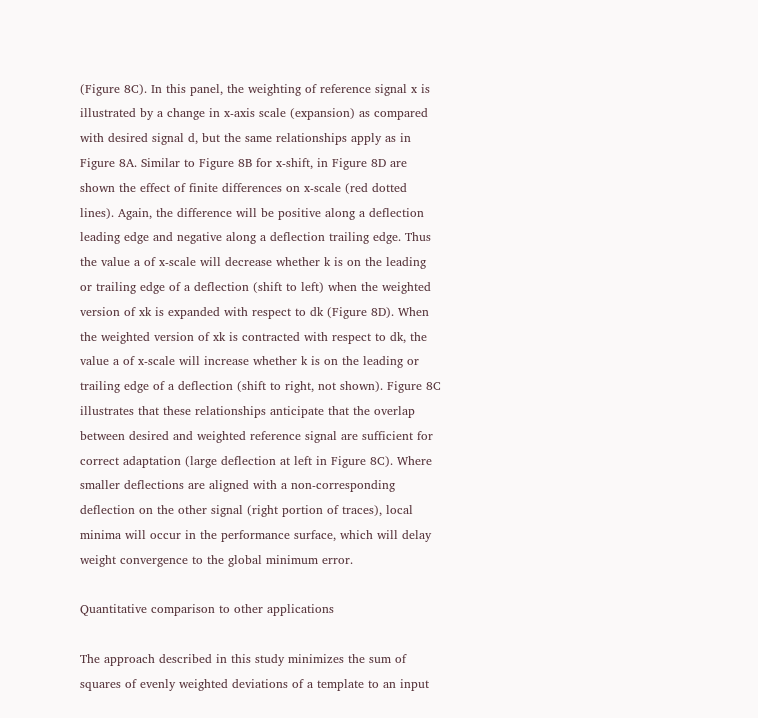(Figure 8C). In this panel, the weighting of reference signal x is illustrated by a change in x-axis scale (expansion) as compared with desired signal d, but the same relationships apply as in Figure 8A. Similar to Figure 8B for x-shift, in Figure 8D are shown the effect of finite differences on x-scale (red dotted lines). Again, the difference will be positive along a deflection leading edge and negative along a deflection trailing edge. Thus the value a of x-scale will decrease whether k is on the leading or trailing edge of a deflection (shift to left) when the weighted version of xk is expanded with respect to dk (Figure 8D). When the weighted version of xk is contracted with respect to dk, the value a of x-scale will increase whether k is on the leading or trailing edge of a deflection (shift to right, not shown). Figure 8C illustrates that these relationships anticipate that the overlap between desired and weighted reference signal are sufficient for correct adaptation (large deflection at left in Figure 8C). Where smaller deflections are aligned with a non-corresponding deflection on the other signal (right portion of traces), local minima will occur in the performance surface, which will delay weight convergence to the global minimum error.

Quantitative comparison to other applications

The approach described in this study minimizes the sum of squares of evenly weighted deviations of a template to an input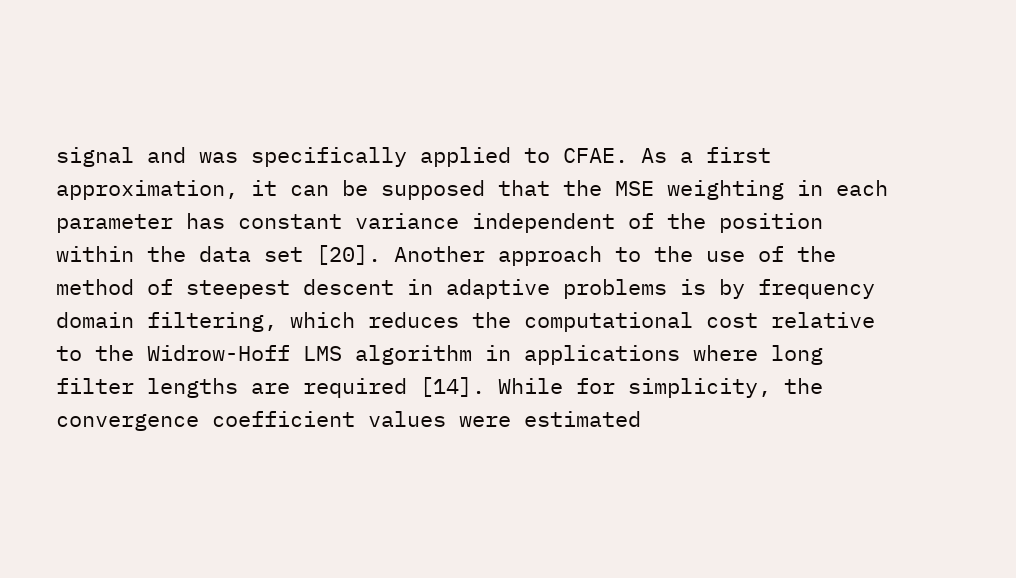signal and was specifically applied to CFAE. As a first approximation, it can be supposed that the MSE weighting in each parameter has constant variance independent of the position within the data set [20]. Another approach to the use of the method of steepest descent in adaptive problems is by frequency domain filtering, which reduces the computational cost relative to the Widrow-Hoff LMS algorithm in applications where long filter lengths are required [14]. While for simplicity, the convergence coefficient values were estimated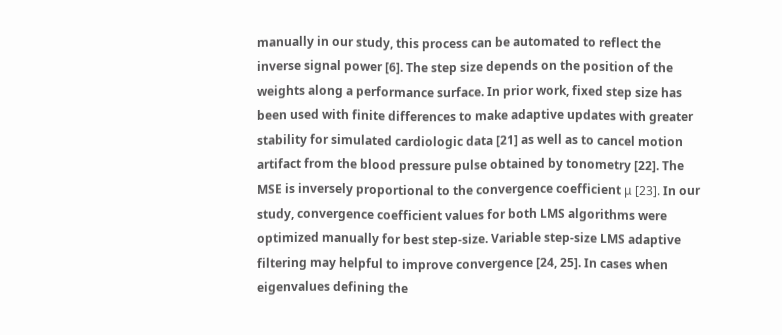manually in our study, this process can be automated to reflect the inverse signal power [6]. The step size depends on the position of the weights along a performance surface. In prior work, fixed step size has been used with finite differences to make adaptive updates with greater stability for simulated cardiologic data [21] as well as to cancel motion artifact from the blood pressure pulse obtained by tonometry [22]. The MSE is inversely proportional to the convergence coefficient μ [23]. In our study, convergence coefficient values for both LMS algorithms were optimized manually for best step-size. Variable step-size LMS adaptive filtering may helpful to improve convergence [24, 25]. In cases when eigenvalues defining the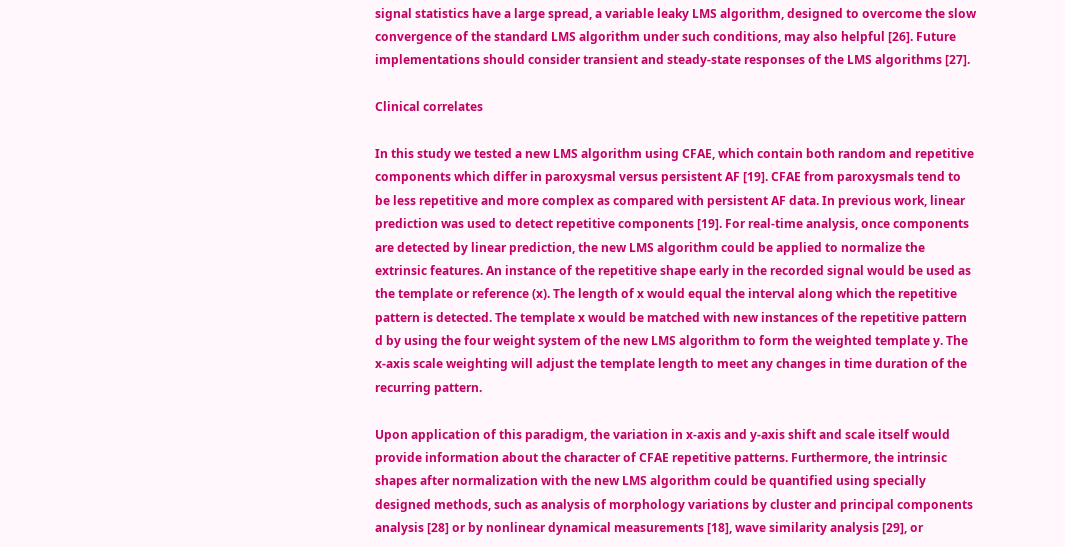signal statistics have a large spread, a variable leaky LMS algorithm, designed to overcome the slow convergence of the standard LMS algorithm under such conditions, may also helpful [26]. Future implementations should consider transient and steady-state responses of the LMS algorithms [27].

Clinical correlates

In this study we tested a new LMS algorithm using CFAE, which contain both random and repetitive components which differ in paroxysmal versus persistent AF [19]. CFAE from paroxysmals tend to be less repetitive and more complex as compared with persistent AF data. In previous work, linear prediction was used to detect repetitive components [19]. For real-time analysis, once components are detected by linear prediction, the new LMS algorithm could be applied to normalize the extrinsic features. An instance of the repetitive shape early in the recorded signal would be used as the template or reference (x). The length of x would equal the interval along which the repetitive pattern is detected. The template x would be matched with new instances of the repetitive pattern d by using the four weight system of the new LMS algorithm to form the weighted template y. The x-axis scale weighting will adjust the template length to meet any changes in time duration of the recurring pattern.

Upon application of this paradigm, the variation in x-axis and y-axis shift and scale itself would provide information about the character of CFAE repetitive patterns. Furthermore, the intrinsic shapes after normalization with the new LMS algorithm could be quantified using specially designed methods, such as analysis of morphology variations by cluster and principal components analysis [28] or by nonlinear dynamical measurements [18], wave similarity analysis [29], or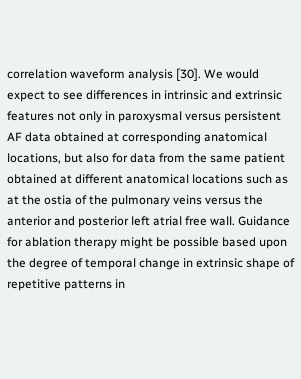correlation waveform analysis [30]. We would expect to see differences in intrinsic and extrinsic features not only in paroxysmal versus persistent AF data obtained at corresponding anatomical locations, but also for data from the same patient obtained at different anatomical locations such as at the ostia of the pulmonary veins versus the anterior and posterior left atrial free wall. Guidance for ablation therapy might be possible based upon the degree of temporal change in extrinsic shape of repetitive patterns in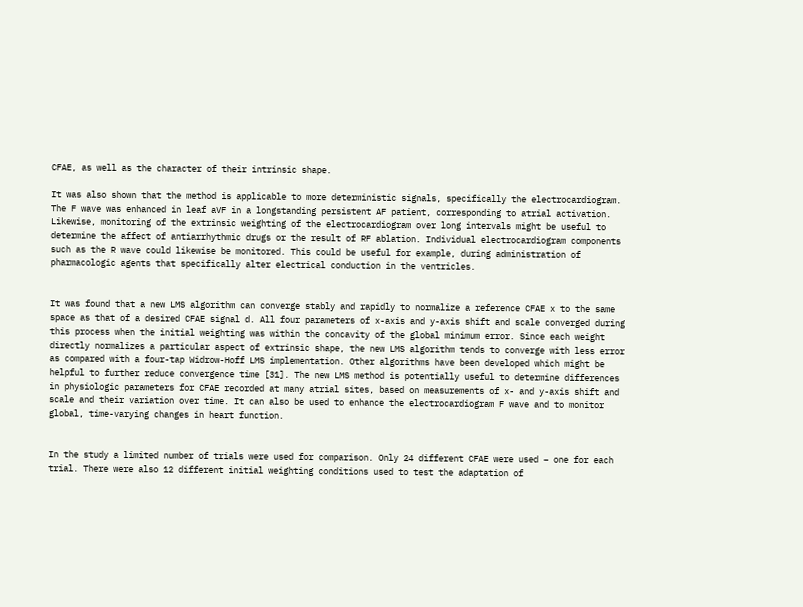CFAE, as well as the character of their intrinsic shape.

It was also shown that the method is applicable to more deterministic signals, specifically the electrocardiogram. The F wave was enhanced in leaf aVF in a longstanding persistent AF patient, corresponding to atrial activation. Likewise, monitoring of the extrinsic weighting of the electrocardiogram over long intervals might be useful to determine the affect of antiarrhythmic drugs or the result of RF ablation. Individual electrocardiogram components such as the R wave could likewise be monitored. This could be useful for example, during administration of pharmacologic agents that specifically alter electrical conduction in the ventricles.


It was found that a new LMS algorithm can converge stably and rapidly to normalize a reference CFAE x to the same space as that of a desired CFAE signal d. All four parameters of x-axis and y-axis shift and scale converged during this process when the initial weighting was within the concavity of the global minimum error. Since each weight directly normalizes a particular aspect of extrinsic shape, the new LMS algorithm tends to converge with less error as compared with a four-tap Widrow-Hoff LMS implementation. Other algorithms have been developed which might be helpful to further reduce convergence time [31]. The new LMS method is potentially useful to determine differences in physiologic parameters for CFAE recorded at many atrial sites, based on measurements of x- and y-axis shift and scale and their variation over time. It can also be used to enhance the electrocardiogram F wave and to monitor global, time-varying changes in heart function.


In the study a limited number of trials were used for comparison. Only 24 different CFAE were used – one for each trial. There were also 12 different initial weighting conditions used to test the adaptation of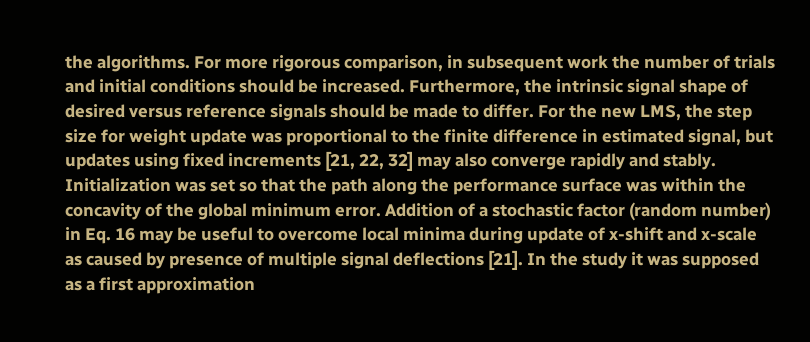the algorithms. For more rigorous comparison, in subsequent work the number of trials and initial conditions should be increased. Furthermore, the intrinsic signal shape of desired versus reference signals should be made to differ. For the new LMS, the step size for weight update was proportional to the finite difference in estimated signal, but updates using fixed increments [21, 22, 32] may also converge rapidly and stably. Initialization was set so that the path along the performance surface was within the concavity of the global minimum error. Addition of a stochastic factor (random number) in Eq. 16 may be useful to overcome local minima during update of x-shift and x-scale as caused by presence of multiple signal deflections [21]. In the study it was supposed as a first approximation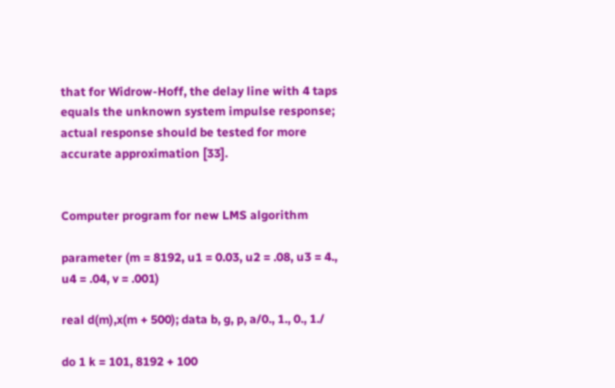that for Widrow-Hoff, the delay line with 4 taps equals the unknown system impulse response; actual response should be tested for more accurate approximation [33].


Computer program for new LMS algorithm

parameter (m = 8192, u1 = 0.03, u2 = .08, u3 = 4., u4 = .04, v = .001)

real d(m),x(m + 500); data b, g, p, a/0., 1., 0., 1./

do 1 k = 101, 8192 + 100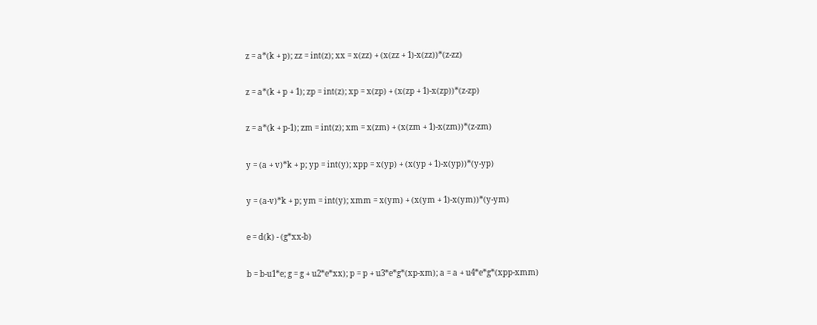z = a*(k + p); zz = int(z); xx = x(zz) + (x(zz + 1)-x(zz))*(z-zz)

z = a*(k + p + 1); zp = int(z); xp = x(zp) + (x(zp + 1)-x(zp))*(z-zp)

z = a*(k + p-1); zm = int(z); xm = x(zm) + (x(zm + 1)-x(zm))*(z-zm)

y = (a + v)*k + p; yp = int(y); xpp = x(yp) + (x(yp + 1)-x(yp))*(y-yp)

y = (a-v)*k + p; ym = int(y); xmm = x(ym) + (x(ym + 1)-x(ym))*(y-ym)

e = d(k) - (g*xx-b)

b = b-u1*e; g = g + u2*e*xx); p = p + u3*e*g*(xp-xm); a = a + u4*e*g*(xpp-xmm)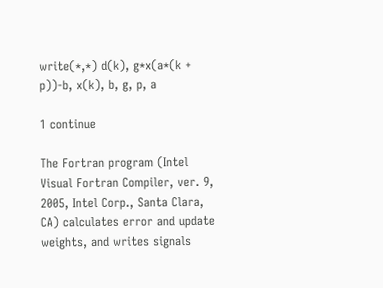write(*,*) d(k), g*x(a*(k + p))-b, x(k), b, g, p, a

1 continue

The Fortran program (Intel Visual Fortran Compiler, ver. 9, 2005, Intel Corp., Santa Clara, CA) calculates error and update weights, and writes signals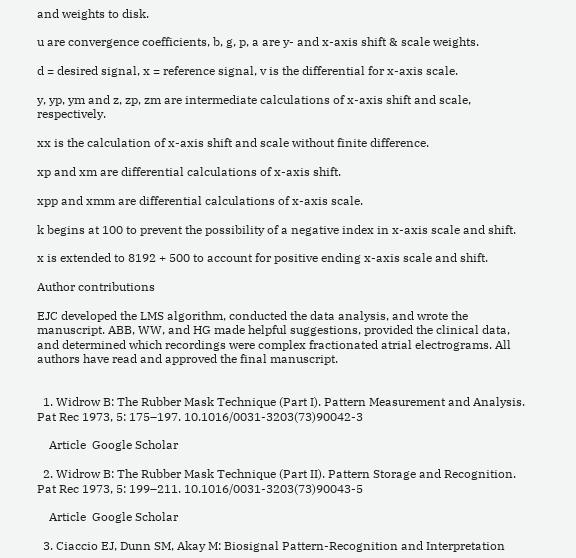and weights to disk.

u are convergence coefficients, b, g, p, a are y- and x-axis shift & scale weights.

d = desired signal, x = reference signal, v is the differential for x-axis scale.

y, yp, ym and z, zp, zm are intermediate calculations of x-axis shift and scale, respectively.

xx is the calculation of x-axis shift and scale without finite difference.

xp and xm are differential calculations of x-axis shift.

xpp and xmm are differential calculations of x-axis scale.

k begins at 100 to prevent the possibility of a negative index in x-axis scale and shift.

x is extended to 8192 + 500 to account for positive ending x-axis scale and shift.

Author contributions

EJC developed the LMS algorithm, conducted the data analysis, and wrote the manuscript. ABB, WW, and HG made helpful suggestions, provided the clinical data, and determined which recordings were complex fractionated atrial electrograms. All authors have read and approved the final manuscript.


  1. Widrow B: The Rubber Mask Technique (Part I). Pattern Measurement and Analysis. Pat Rec 1973, 5: 175–197. 10.1016/0031-3203(73)90042-3

    Article  Google Scholar

  2. Widrow B: The Rubber Mask Technique (Part II). Pattern Storage and Recognition. Pat Rec 1973, 5: 199–211. 10.1016/0031-3203(73)90043-5

    Article  Google Scholar

  3. Ciaccio EJ, Dunn SM, Akay M: Biosignal Pattern-Recognition and Interpretation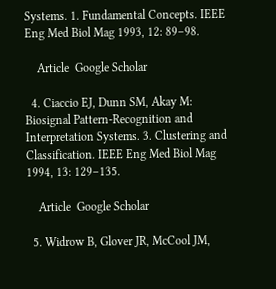Systems. 1. Fundamental Concepts. IEEE Eng Med Biol Mag 1993, 12: 89–98.

    Article  Google Scholar

  4. Ciaccio EJ, Dunn SM, Akay M: Biosignal Pattern-Recognition and Interpretation Systems. 3. Clustering and Classification. IEEE Eng Med Biol Mag 1994, 13: 129–135.

    Article  Google Scholar

  5. Widrow B, Glover JR, McCool JM,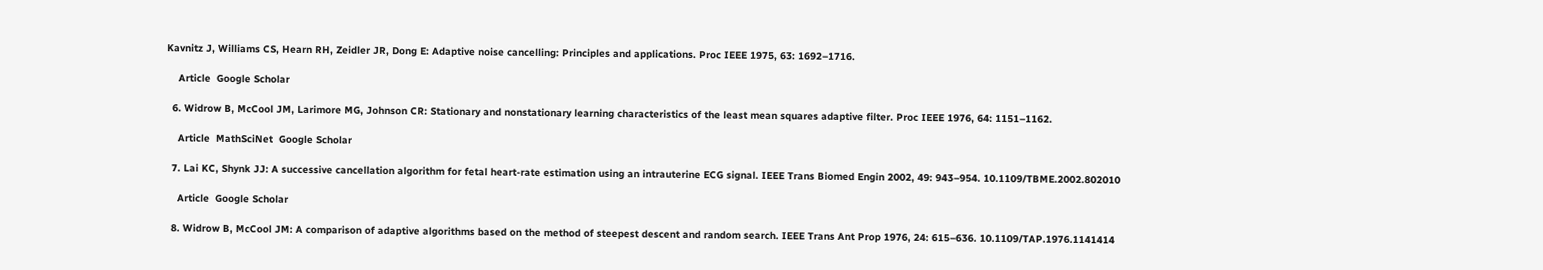Kavnitz J, Williams CS, Hearn RH, Zeidler JR, Dong E: Adaptive noise cancelling: Principles and applications. Proc IEEE 1975, 63: 1692–1716.

    Article  Google Scholar

  6. Widrow B, McCool JM, Larimore MG, Johnson CR: Stationary and nonstationary learning characteristics of the least mean squares adaptive filter. Proc IEEE 1976, 64: 1151–1162.

    Article  MathSciNet  Google Scholar

  7. Lai KC, Shynk JJ: A successive cancellation algorithm for fetal heart-rate estimation using an intrauterine ECG signal. IEEE Trans Biomed Engin 2002, 49: 943–954. 10.1109/TBME.2002.802010

    Article  Google Scholar

  8. Widrow B, McCool JM: A comparison of adaptive algorithms based on the method of steepest descent and random search. IEEE Trans Ant Prop 1976, 24: 615–636. 10.1109/TAP.1976.1141414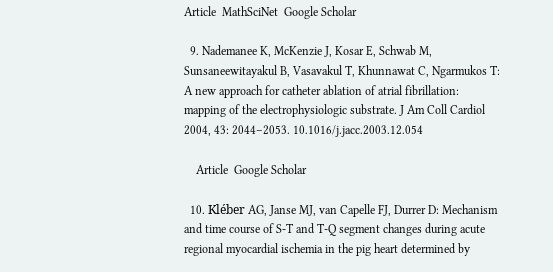Article  MathSciNet  Google Scholar

  9. Nademanee K, McKenzie J, Kosar E, Schwab M, Sunsaneewitayakul B, Vasavakul T, Khunnawat C, Ngarmukos T: A new approach for catheter ablation of atrial fibrillation: mapping of the electrophysiologic substrate. J Am Coll Cardiol 2004, 43: 2044–2053. 10.1016/j.jacc.2003.12.054

    Article  Google Scholar

  10. Kléber AG, Janse MJ, van Capelle FJ, Durrer D: Mechanism and time course of S-T and T-Q segment changes during acute regional myocardial ischemia in the pig heart determined by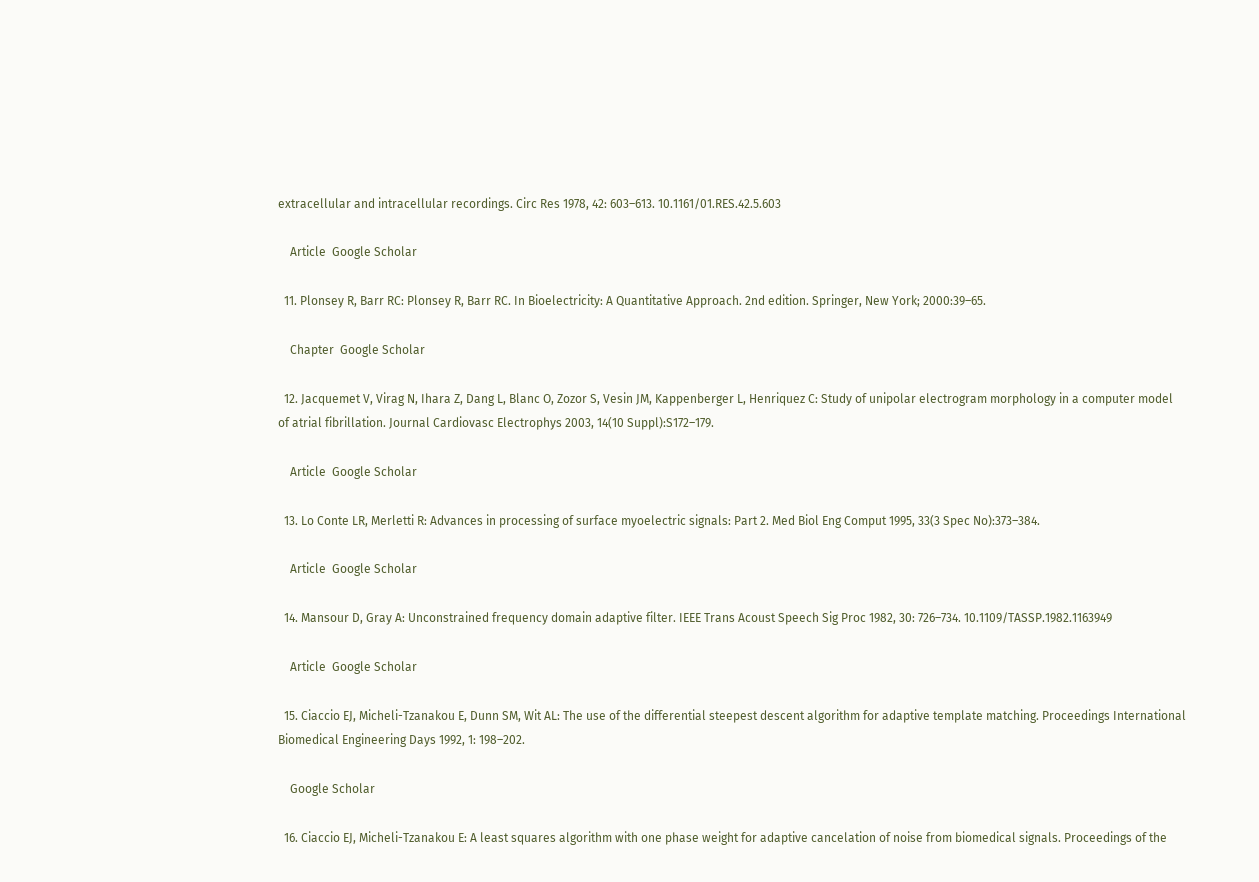extracellular and intracellular recordings. Circ Res 1978, 42: 603–613. 10.1161/01.RES.42.5.603

    Article  Google Scholar

  11. Plonsey R, Barr RC: Plonsey R, Barr RC. In Bioelectricity: A Quantitative Approach. 2nd edition. Springer, New York; 2000:39–65.

    Chapter  Google Scholar

  12. Jacquemet V, Virag N, Ihara Z, Dang L, Blanc O, Zozor S, Vesin JM, Kappenberger L, Henriquez C: Study of unipolar electrogram morphology in a computer model of atrial fibrillation. Journal Cardiovasc Electrophys 2003, 14(10 Suppl):S172–179.

    Article  Google Scholar

  13. Lo Conte LR, Merletti R: Advances in processing of surface myoelectric signals: Part 2. Med Biol Eng Comput 1995, 33(3 Spec No):373–384.

    Article  Google Scholar

  14. Mansour D, Gray A: Unconstrained frequency domain adaptive filter. IEEE Trans Acoust Speech Sig Proc 1982, 30: 726–734. 10.1109/TASSP.1982.1163949

    Article  Google Scholar

  15. Ciaccio EJ, Micheli-Tzanakou E, Dunn SM, Wit AL: The use of the differential steepest descent algorithm for adaptive template matching. Proceedings International Biomedical Engineering Days 1992, 1: 198–202.

    Google Scholar

  16. Ciaccio EJ, Micheli-Tzanakou E: A least squares algorithm with one phase weight for adaptive cancelation of noise from biomedical signals. Proceedings of the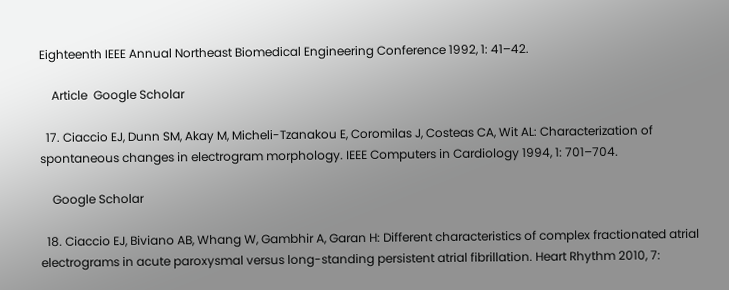Eighteenth IEEE Annual Northeast Biomedical Engineering Conference 1992, 1: 41–42.

    Article  Google Scholar

  17. Ciaccio EJ, Dunn SM, Akay M, Micheli-Tzanakou E, Coromilas J, Costeas CA, Wit AL: Characterization of spontaneous changes in electrogram morphology. IEEE Computers in Cardiology 1994, 1: 701–704.

    Google Scholar

  18. Ciaccio EJ, Biviano AB, Whang W, Gambhir A, Garan H: Different characteristics of complex fractionated atrial electrograms in acute paroxysmal versus long-standing persistent atrial fibrillation. Heart Rhythm 2010, 7: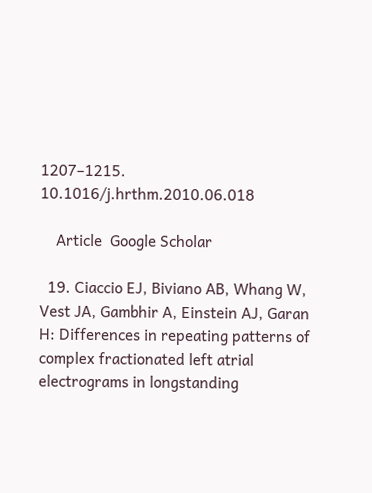1207–1215. 10.1016/j.hrthm.2010.06.018

    Article  Google Scholar

  19. Ciaccio EJ, Biviano AB, Whang W, Vest JA, Gambhir A, Einstein AJ, Garan H: Differences in repeating patterns of complex fractionated left atrial electrograms in longstanding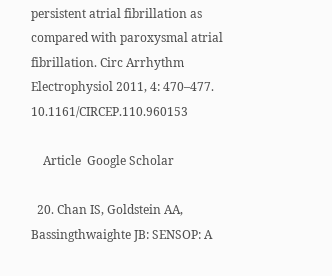persistent atrial fibrillation as compared with paroxysmal atrial fibrillation. Circ Arrhythm Electrophysiol 2011, 4: 470–477. 10.1161/CIRCEP.110.960153

    Article  Google Scholar

  20. Chan IS, Goldstein AA, Bassingthwaighte JB: SENSOP: A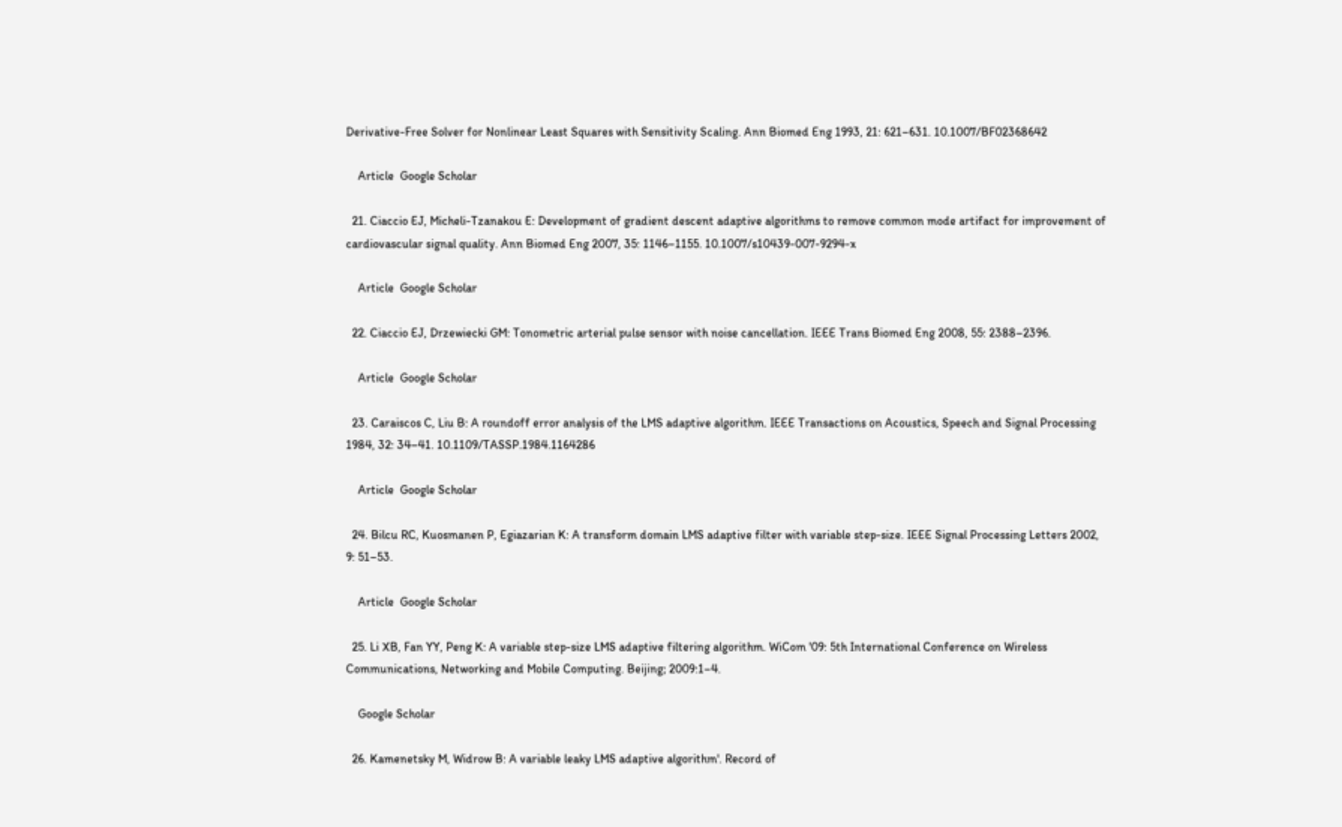Derivative-Free Solver for Nonlinear Least Squares with Sensitivity Scaling. Ann Biomed Eng 1993, 21: 621–631. 10.1007/BF02368642

    Article  Google Scholar

  21. Ciaccio EJ, Micheli-Tzanakou E: Development of gradient descent adaptive algorithms to remove common mode artifact for improvement of cardiovascular signal quality. Ann Biomed Eng 2007, 35: 1146–1155. 10.1007/s10439-007-9294-x

    Article  Google Scholar

  22. Ciaccio EJ, Drzewiecki GM: Tonometric arterial pulse sensor with noise cancellation. IEEE Trans Biomed Eng 2008, 55: 2388–2396.

    Article  Google Scholar

  23. Caraiscos C, Liu B: A roundoff error analysis of the LMS adaptive algorithm. IEEE Transactions on Acoustics, Speech and Signal Processing 1984, 32: 34–41. 10.1109/TASSP.1984.1164286

    Article  Google Scholar

  24. Bilcu RC, Kuosmanen P, Egiazarian K: A transform domain LMS adaptive filter with variable step-size. IEEE Signal Processing Letters 2002, 9: 51–53.

    Article  Google Scholar

  25. Li XB, Fan YY, Peng K: A variable step-size LMS adaptive filtering algorithm. WiCom '09: 5th International Conference on Wireless Communications, Networking and Mobile Computing. Beijing; 2009:1–4.

    Google Scholar

  26. Kamenetsky M, Widrow B: A variable leaky LMS adaptive algorithm'. Record of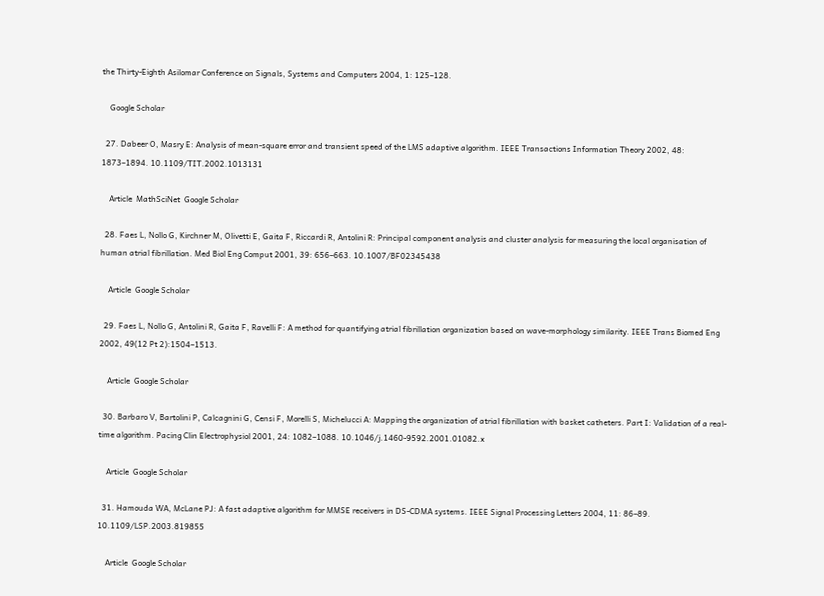the Thirty-Eighth Asilomar Conference on Signals, Systems and Computers 2004, 1: 125–128.

    Google Scholar

  27. Dabeer O, Masry E: Analysis of mean-square error and transient speed of the LMS adaptive algorithm. IEEE Transactions Information Theory 2002, 48: 1873–1894. 10.1109/TIT.2002.1013131

    Article  MathSciNet  Google Scholar

  28. Faes L, Nollo G, Kirchner M, Olivetti E, Gaita F, Riccardi R, Antolini R: Principal component analysis and cluster analysis for measuring the local organisation of human atrial fibrillation. Med Biol Eng Comput 2001, 39: 656–663. 10.1007/BF02345438

    Article  Google Scholar

  29. Faes L, Nollo G, Antolini R, Gaita F, Ravelli F: A method for quantifying atrial fibrillation organization based on wave-morphology similarity. IEEE Trans Biomed Eng 2002, 49(12 Pt 2):1504–1513.

    Article  Google Scholar

  30. Barbaro V, Bartolini P, Calcagnini G, Censi F, Morelli S, Michelucci A: Mapping the organization of atrial fibrillation with basket catheters. Part I: Validation of a real-time algorithm. Pacing Clin Electrophysiol 2001, 24: 1082–1088. 10.1046/j.1460-9592.2001.01082.x

    Article  Google Scholar

  31. Hamouda WA, McLane PJ: A fast adaptive algorithm for MMSE receivers in DS-CDMA systems. IEEE Signal Processing Letters 2004, 11: 86–89. 10.1109/LSP.2003.819855

    Article  Google Scholar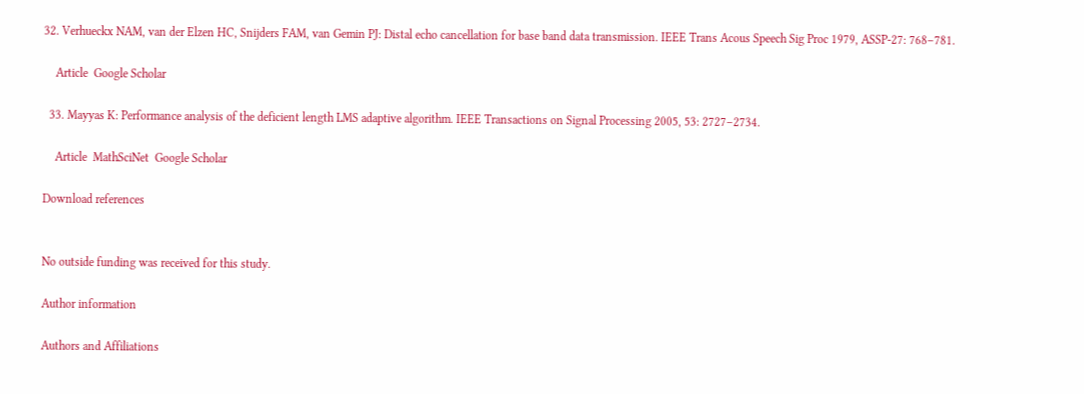32. Verhueckx NAM, van der Elzen HC, Snijders FAM, van Gemin PJ: Distal echo cancellation for base band data transmission. IEEE Trans Acous Speech Sig Proc 1979, ASSP-27: 768–781.

    Article  Google Scholar

  33. Mayyas K: Performance analysis of the deficient length LMS adaptive algorithm. IEEE Transactions on Signal Processing 2005, 53: 2727–2734.

    Article  MathSciNet  Google Scholar

Download references


No outside funding was received for this study.

Author information

Authors and Affiliations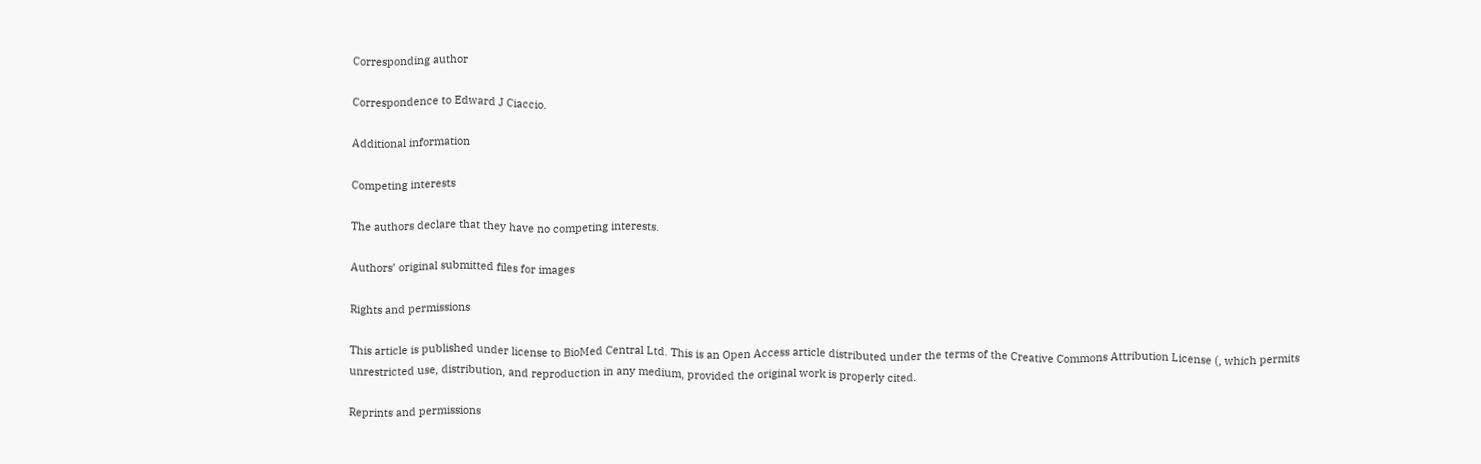Corresponding author

Correspondence to Edward J Ciaccio.

Additional information

Competing interests

The authors declare that they have no competing interests.

Authors’ original submitted files for images

Rights and permissions

This article is published under license to BioMed Central Ltd. This is an Open Access article distributed under the terms of the Creative Commons Attribution License (, which permits unrestricted use, distribution, and reproduction in any medium, provided the original work is properly cited.

Reprints and permissions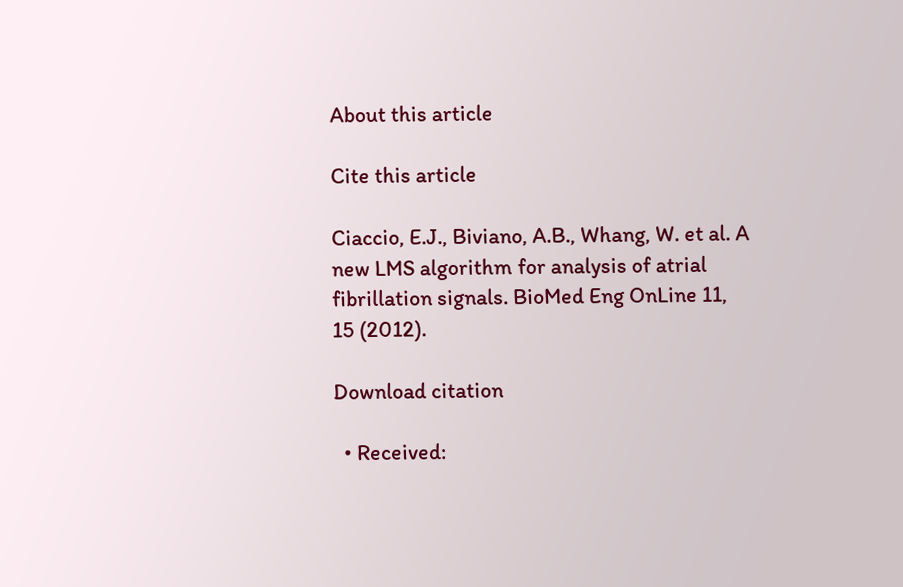About this article

Cite this article

Ciaccio, E.J., Biviano, A.B., Whang, W. et al. A new LMS algorithm for analysis of atrial fibrillation signals. BioMed Eng OnLine 11, 15 (2012).

Download citation

  • Received: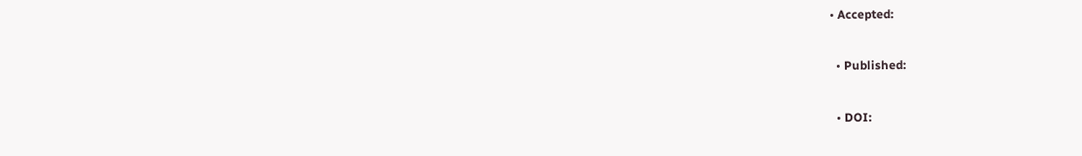• Accepted:

  • Published:

  • DOI: